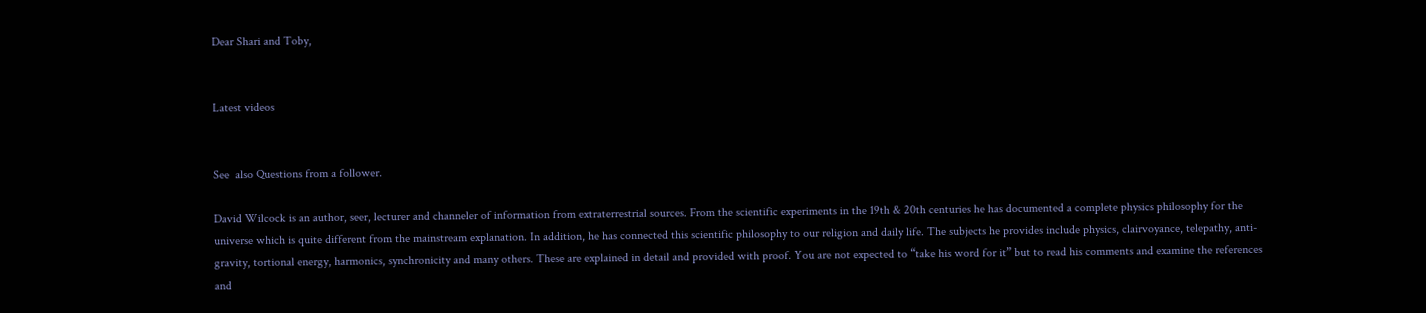Dear Shari and Toby,


Latest videos


See  also Questions from a follower.

David Wilcock is an author, seer, lecturer and channeler of information from extraterrestrial sources. From the scientific experiments in the 19th & 20th centuries he has documented a complete physics philosophy for the universe which is quite different from the mainstream explanation. In addition, he has connected this scientific philosophy to our religion and daily life. The subjects he provides include physics, clairvoyance, telepathy, anti-gravity, tortional energy, harmonics, synchronicity and many others. These are explained in detail and provided with proof. You are not expected to “take his word for it” but to read his comments and examine the references and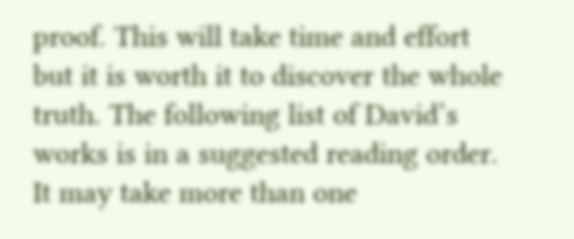proof. This will take time and effort but it is worth it to discover the whole truth. The following list of David’s works is in a suggested reading order. It may take more than one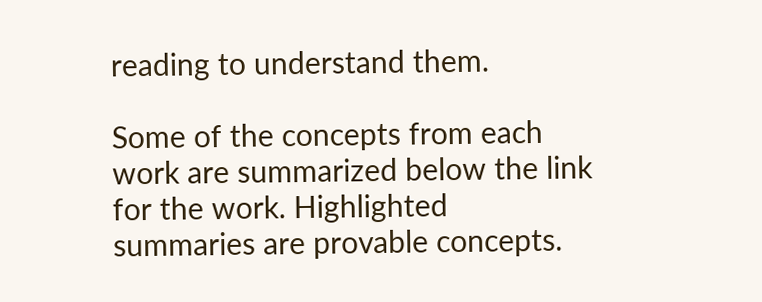reading to understand them.

Some of the concepts from each work are summarized below the link for the work. Highlighted summaries are provable concepts.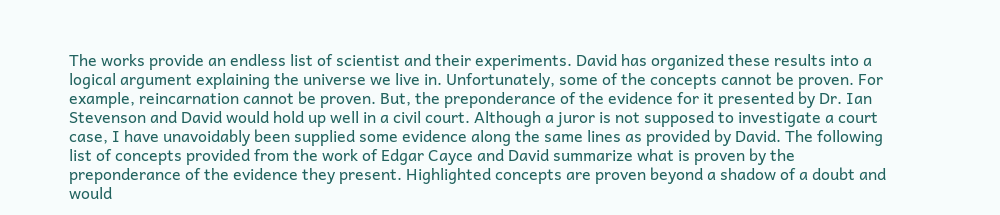The works provide an endless list of scientist and their experiments. David has organized these results into a logical argument explaining the universe we live in. Unfortunately, some of the concepts cannot be proven. For example, reincarnation cannot be proven. But, the preponderance of the evidence for it presented by Dr. Ian Stevenson and David would hold up well in a civil court. Although a juror is not supposed to investigate a court case, I have unavoidably been supplied some evidence along the same lines as provided by David. The following list of concepts provided from the work of Edgar Cayce and David summarize what is proven by the preponderance of the evidence they present. Highlighted concepts are proven beyond a shadow of a doubt and would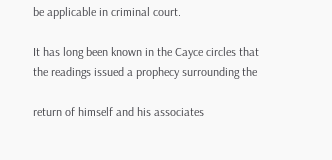be applicable in criminal court.

It has long been known in the Cayce circles that the readings issued a prophecy surrounding the

return of himself and his associates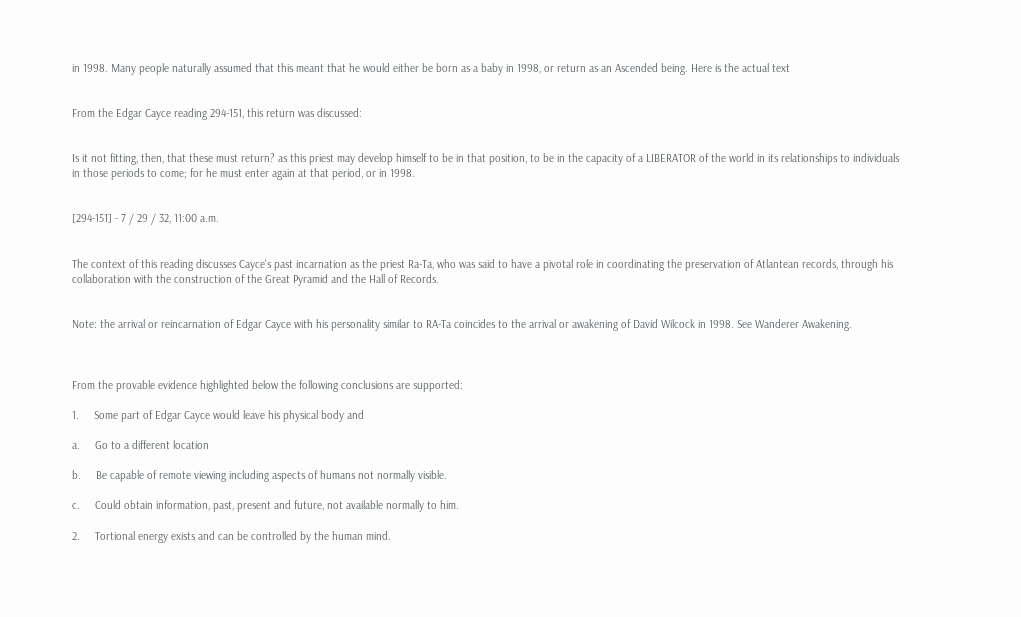in 1998. Many people naturally assumed that this meant that he would either be born as a baby in 1998, or return as an Ascended being. Here is the actual text


From the Edgar Cayce reading 294-151, this return was discussed:


Is it not fitting, then, that these must return? as this priest may develop himself to be in that position, to be in the capacity of a LIBERATOR of the world in its relationships to individuals in those periods to come; for he must enter again at that period, or in 1998.


[294-151] - 7 / 29 / 32, 11:00 a.m.


The context of this reading discusses Cayce's past incarnation as the priest Ra-Ta, who was said to have a pivotal role in coordinating the preservation of Atlantean records, through his collaboration with the construction of the Great Pyramid and the Hall of Records.


Note: the arrival or reincarnation of Edgar Cayce with his personality similar to RA-Ta coincides to the arrival or awakening of David Wilcock in 1998. See Wanderer Awakening.



From the provable evidence highlighted below the following conclusions are supported:

1.     Some part of Edgar Cayce would leave his physical body and

a.     Go to a different location

b.     Be capable of remote viewing including aspects of humans not normally visible.

c.     Could obtain information, past, present and future, not available normally to him.

2.     Tortional energy exists and can be controlled by the human mind.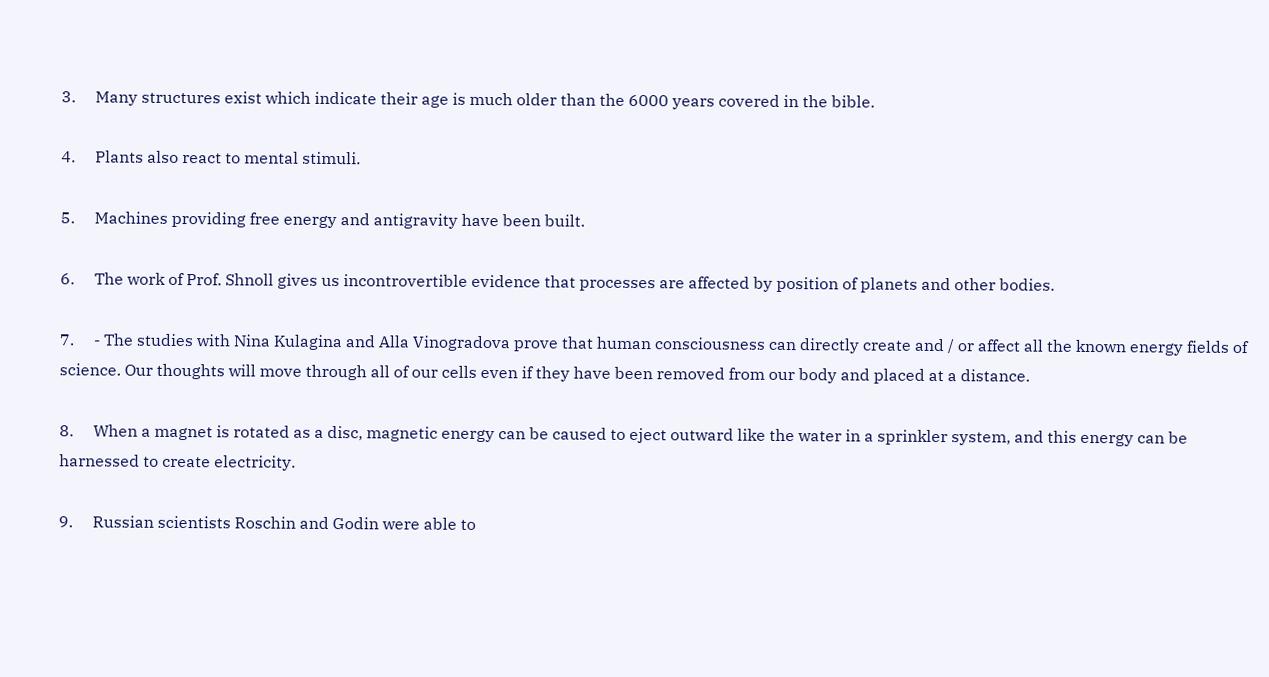3.     Many structures exist which indicate their age is much older than the 6000 years covered in the bible.

4.     Plants also react to mental stimuli.

5.     Machines providing free energy and antigravity have been built.

6.     The work of Prof. Shnoll gives us incontrovertible evidence that processes are affected by position of planets and other bodies.

7.     - The studies with Nina Kulagina and Alla Vinogradova prove that human consciousness can directly create and / or affect all the known energy fields of science. Our thoughts will move through all of our cells even if they have been removed from our body and placed at a distance.

8.     When a magnet is rotated as a disc, magnetic energy can be caused to eject outward like the water in a sprinkler system, and this energy can be harnessed to create electricity.

9.     Russian scientists Roschin and Godin were able to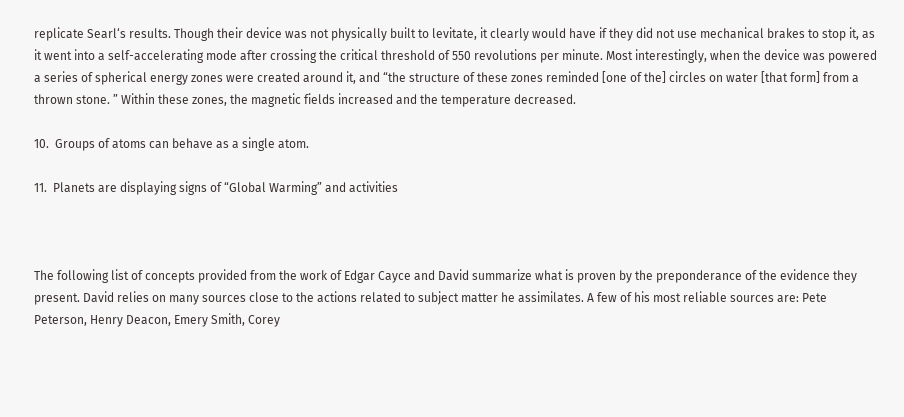replicate Searl‘s results. Though their device was not physically built to levitate, it clearly would have if they did not use mechanical brakes to stop it, as it went into a self-accelerating mode after crossing the critical threshold of 550 revolutions per minute. Most interestingly, when the device was powered a series of spherical energy zones were created around it, and “the structure of these zones reminded [one of the] circles on water [that form] from a thrown stone. ” Within these zones, the magnetic fields increased and the temperature decreased.

10.  Groups of atoms can behave as a single atom.

11.  Planets are displaying signs of “Global Warming” and activities



The following list of concepts provided from the work of Edgar Cayce and David summarize what is proven by the preponderance of the evidence they present. David relies on many sources close to the actions related to subject matter he assimilates. A few of his most reliable sources are: Pete Peterson, Henry Deacon, Emery Smith, Corey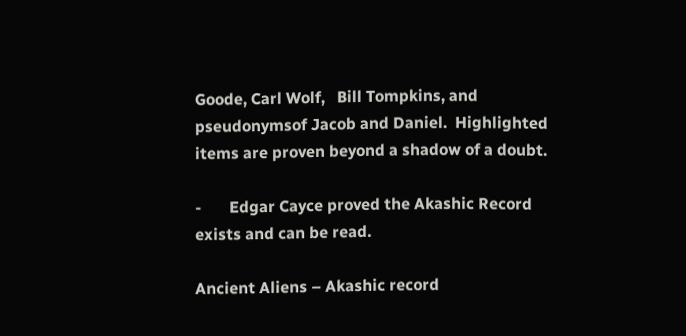Goode, Carl Wolf,   Bill Tompkins, and pseudonymsof Jacob and Daniel.  Highlighted items are proven beyond a shadow of a doubt.

-       Edgar Cayce proved the Akashic Record exists and can be read.

Ancient Aliens – Akashic record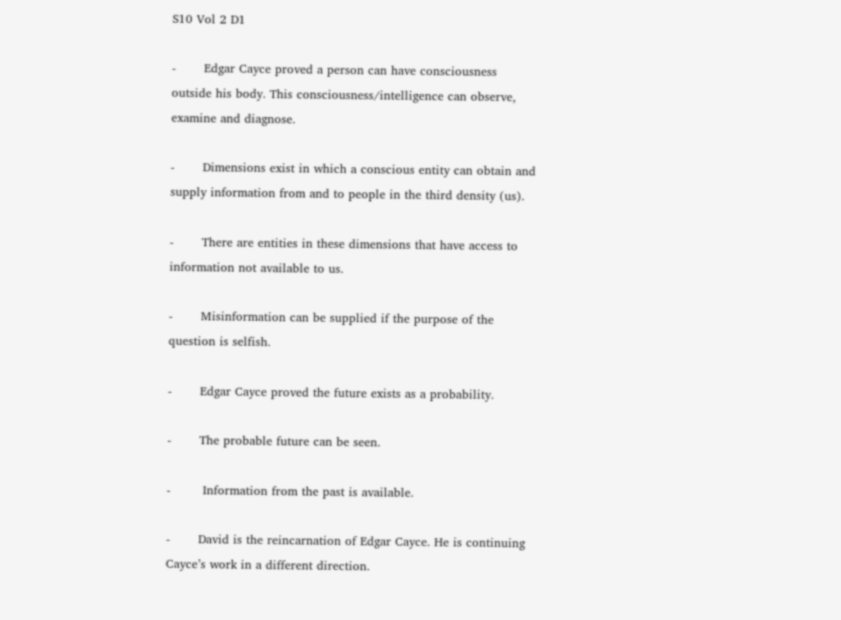S10 Vol 2 D1

-       Edgar Cayce proved a person can have consciousness outside his body. This consciousness/intelligence can observe, examine and diagnose.

-       Dimensions exist in which a conscious entity can obtain and supply information from and to people in the third density (us).

-       There are entities in these dimensions that have access to information not available to us.

-       Misinformation can be supplied if the purpose of the question is selfish.

-       Edgar Cayce proved the future exists as a probability.

-       The probable future can be seen.

-        Information from the past is available.

-       David is the reincarnation of Edgar Cayce. He is continuing Cayce’s work in a different direction.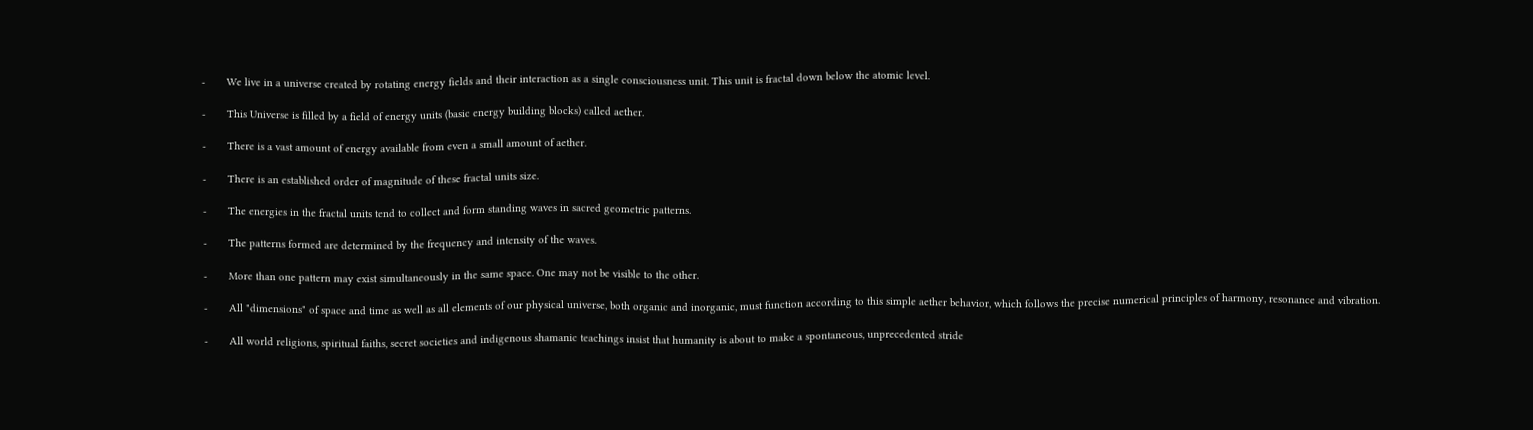-       We live in a universe created by rotating energy fields and their interaction as a single consciousness unit. This unit is fractal down below the atomic level.

-       This Universe is filled by a field of energy units (basic energy building blocks) called aether.

-       There is a vast amount of energy available from even a small amount of aether.

-       There is an established order of magnitude of these fractal units size.

-       The energies in the fractal units tend to collect and form standing waves in sacred geometric patterns.

-       The patterns formed are determined by the frequency and intensity of the waves.

-       More than one pattern may exist simultaneously in the same space. One may not be visible to the other.

-       All "dimensions" of space and time as well as all elements of our physical universe, both organic and inorganic, must function according to this simple aether behavior, which follows the precise numerical principles of harmony, resonance and vibration.

-       All world religions, spiritual faiths, secret societies and indigenous shamanic teachings insist that humanity is about to make a spontaneous, unprecedented stride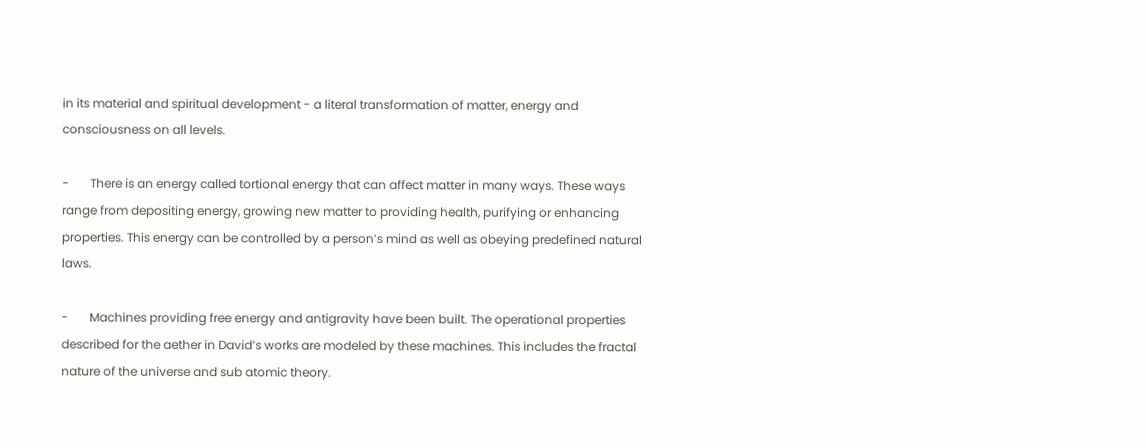in its material and spiritual development - a literal transformation of matter, energy and consciousness on all levels.

-       There is an energy called tortional energy that can affect matter in many ways. These ways range from depositing energy, growing new matter to providing health, purifying or enhancing properties. This energy can be controlled by a person’s mind as well as obeying predefined natural laws.

-       Machines providing free energy and antigravity have been built. The operational properties described for the aether in David’s works are modeled by these machines. This includes the fractal nature of the universe and sub atomic theory.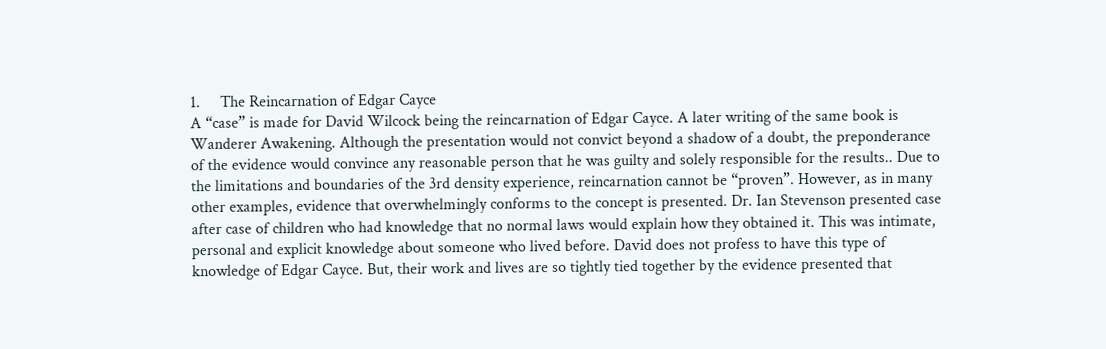1.     The Reincarnation of Edgar Cayce
A “case” is made for David Wilcock being the reincarnation of Edgar Cayce. A later writing of the same book is Wanderer Awakening. Although the presentation would not convict beyond a shadow of a doubt, the preponderance of the evidence would convince any reasonable person that he was guilty and solely responsible for the results.. Due to the limitations and boundaries of the 3rd density experience, reincarnation cannot be “proven”. However, as in many other examples, evidence that overwhelmingly conforms to the concept is presented. Dr. Ian Stevenson presented case after case of children who had knowledge that no normal laws would explain how they obtained it. This was intimate, personal and explicit knowledge about someone who lived before. David does not profess to have this type of knowledge of Edgar Cayce. But, their work and lives are so tightly tied together by the evidence presented that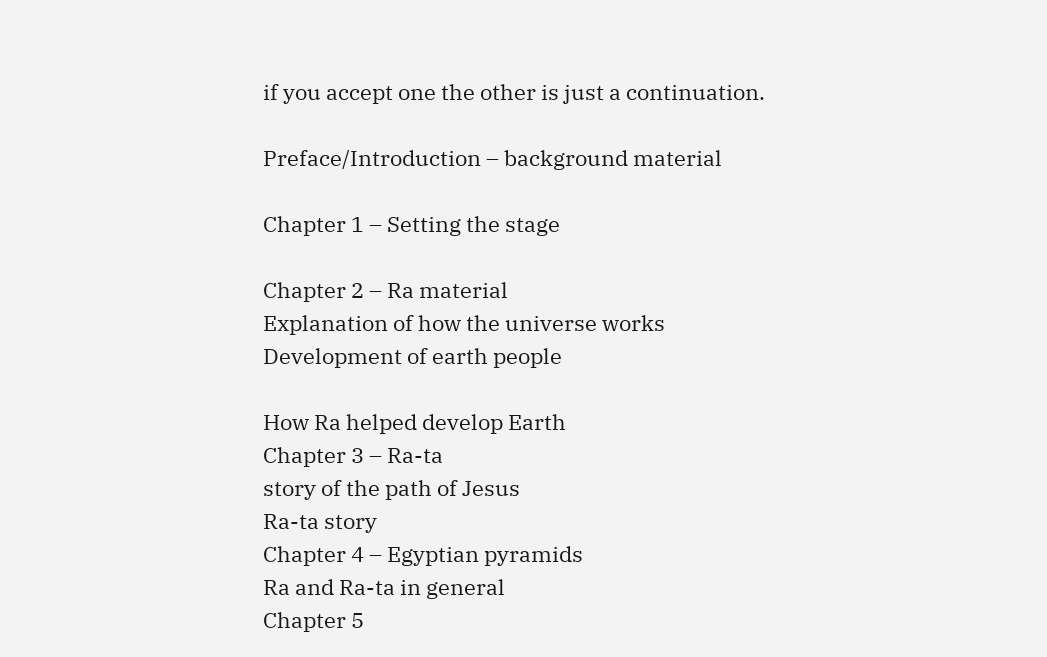if you accept one the other is just a continuation.

Preface/Introduction – background material

Chapter 1 – Setting the stage

Chapter 2 – Ra material
Explanation of how the universe works
Development of earth people

How Ra helped develop Earth
Chapter 3 – Ra-ta
story of the path of Jesus
Ra-ta story
Chapter 4 – Egyptian pyramids
Ra and Ra-ta in general
Chapter 5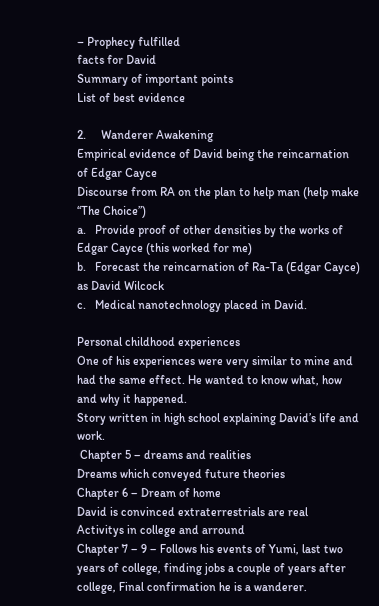– Prophecy fulfilled
facts for David
Summary of important points
List of best evidence

2.     Wanderer Awakening
Empirical evidence of David being the reincarnation of Edgar Cayce
Discourse from RA on the plan to help man (help make “The Choice”)
a.   Provide proof of other densities by the works of Edgar Cayce (this worked for me)
b.   Forecast the reincarnation of Ra-Ta (Edgar Cayce) as David Wilcock
c.   Medical nanotechnology placed in David.

Personal childhood experiences
One of his experiences were very similar to mine and had the same effect. He wanted to know what, how and why it happened.
Story written in high school explaining David’s life and work.
 Chapter 5 – dreams and realities
Dreams which conveyed future theories
Chapter 6 – Dream of home
David is convinced extraterrestrials are real
Activitys in college and arround
Chapter 7 – 9 – Follows his events of Yumi, last two years of college, finding jobs a couple of years after college, Final confirmation he is a wanderer.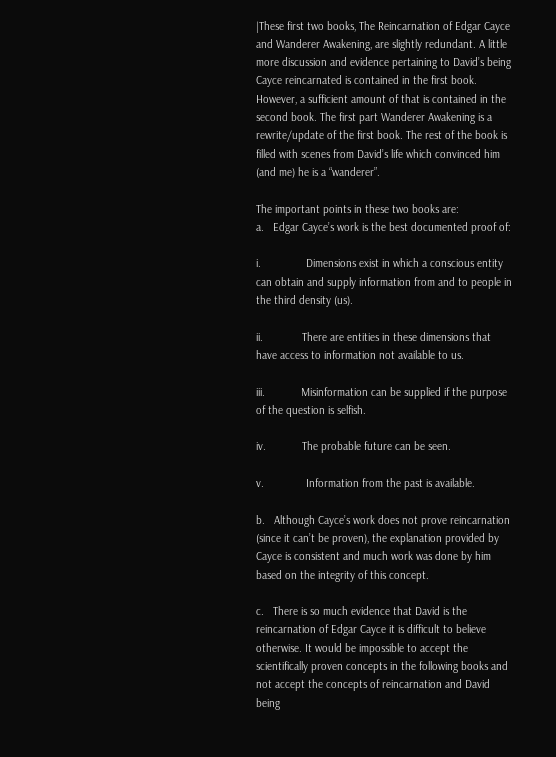|These first two books, The Reincarnation of Edgar Cayce and Wanderer Awakening, are slightly redundant. A little more discussion and evidence pertaining to David’s being Cayce reincarnated is contained in the first book. However, a sufficient amount of that is contained in the second book. The first part Wanderer Awakening is a rewrite/update of the first book. The rest of the book is filled with scenes from David’s life which convinced him (and me) he is a “wanderer”.

The important points in these two books are:
a.   Edgar Cayce’s work is the best documented proof of:

i.               Dimensions exist in which a conscious entity can obtain and supply information from and to people in the third density (us).

ii.             There are entities in these dimensions that have access to information not available to us.

iii.            Misinformation can be supplied if the purpose of the question is selfish.

iv.            The probable future can be seen.

v.              Information from the past is available.

b.   Although Cayce’s work does not prove reincarnation (since it can’t be proven), the explanation provided by Cayce is consistent and much work was done by him based on the integrity of this concept.

c.   There is so much evidence that David is the reincarnation of Edgar Cayce it is difficult to believe otherwise. It would be impossible to accept the scientifically proven concepts in the following books and not accept the concepts of reincarnation and David being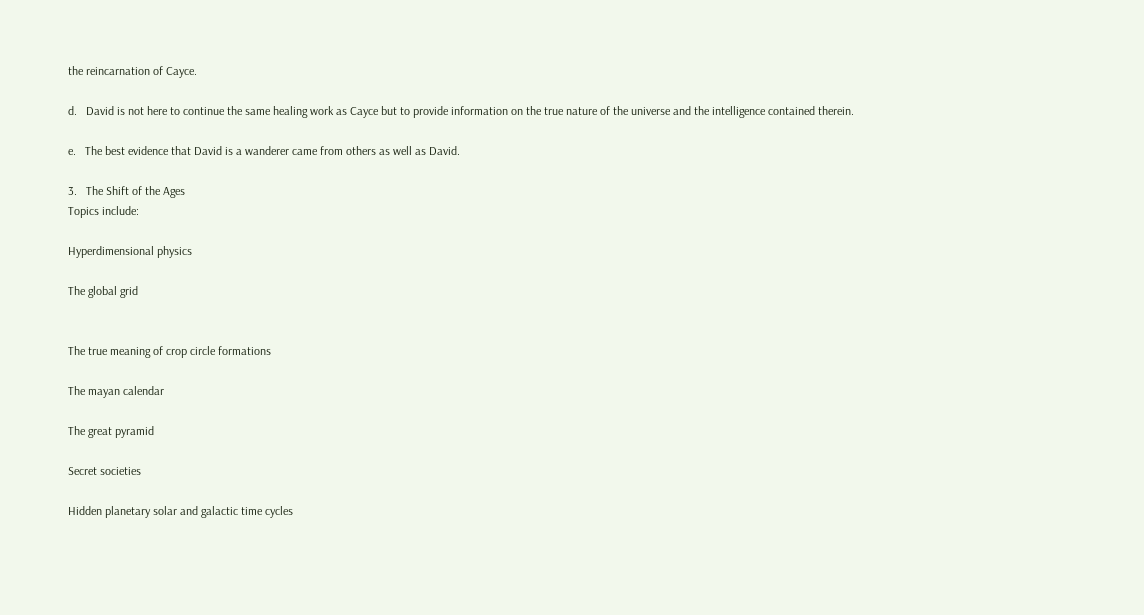the reincarnation of Cayce.

d.   David is not here to continue the same healing work as Cayce but to provide information on the true nature of the universe and the intelligence contained therein.

e.   The best evidence that David is a wanderer came from others as well as David.

3.   The Shift of the Ages
Topics include:

Hyperdimensional physics

The global grid


The true meaning of crop circle formations

The mayan calendar

The great pyramid

Secret societies

Hidden planetary solar and galactic time cycles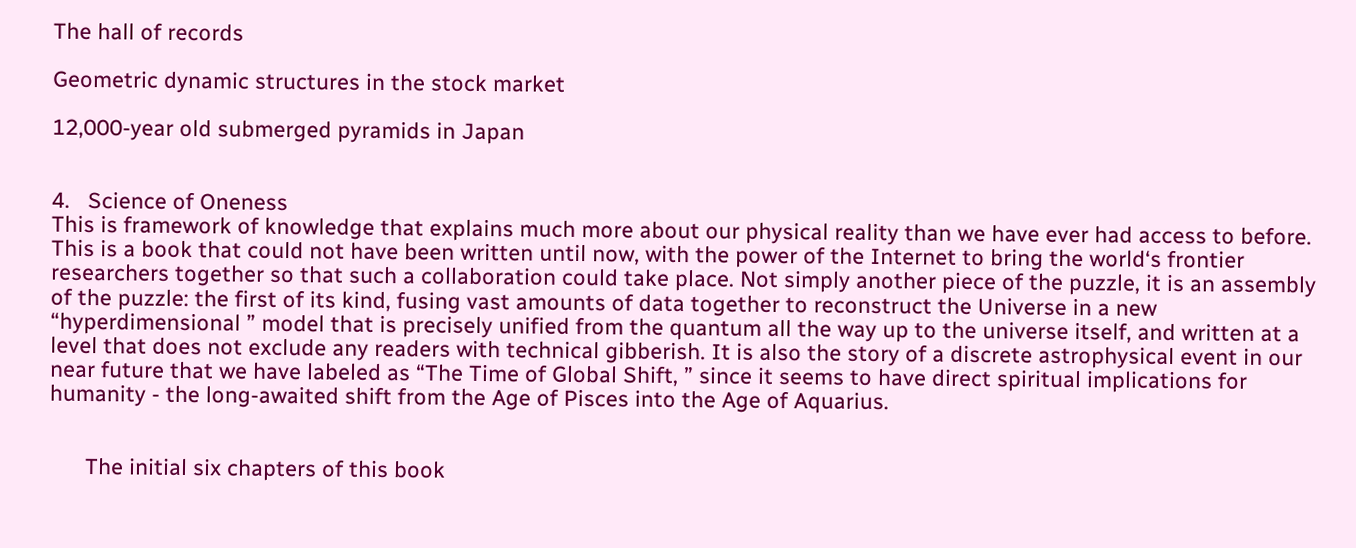The hall of records

Geometric dynamic structures in the stock market

12,000-year old submerged pyramids in Japan


4.   Science of Oneness
This is framework of knowledge that explains much more about our physical reality than we have ever had access to before. This is a book that could not have been written until now, with the power of the Internet to bring the world‘s frontier researchers together so that such a collaboration could take place. Not simply another piece of the puzzle, it is an assembly of the puzzle: the first of its kind, fusing vast amounts of data together to reconstruct the Universe in a new “hyperdimensional ” model that is precisely unified from the quantum all the way up to the universe itself, and written at a level that does not exclude any readers with technical gibberish. It is also the story of a discrete astrophysical event in our near future that we have labeled as “The Time of Global Shift, ” since it seems to have direct spiritual implications for humanity - the long-awaited shift from the Age of Pisces into the Age of Aquarius.


      The initial six chapters of this book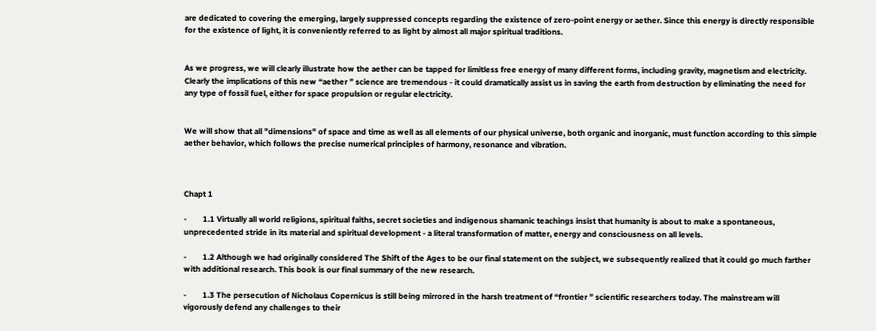are dedicated to covering the emerging, largely suppressed concepts regarding the existence of zero-point energy or aether. Since this energy is directly responsible for the existence of light, it is conveniently referred to as light by almost all major spiritual traditions.


As we progress, we will clearly illustrate how the aether can be tapped for limitless free energy of many different forms, including gravity, magnetism and electricity. Clearly the implications of this new “aether ” science are tremendous - it could dramatically assist us in saving the earth from destruction by eliminating the need for any type of fossil fuel, either for space propulsion or regular electricity.


We will show that all "dimensions" of space and time as well as all elements of our physical universe, both organic and inorganic, must function according to this simple aether behavior, which follows the precise numerical principles of harmony, resonance and vibration.



Chapt 1

-        1.1 Virtually all world religions, spiritual faiths, secret societies and indigenous shamanic teachings insist that humanity is about to make a spontaneous, unprecedented stride in its material and spiritual development - a literal transformation of matter, energy and consciousness on all levels.

-        1.2 Although we had originally considered The Shift of the Ages to be our final statement on the subject, we subsequently realized that it could go much farther with additional research. This book is our final summary of the new research.

-        1.3 The persecution of Nicholaus Copernicus is still being mirrored in the harsh treatment of “frontier ” scientific researchers today. The mainstream will vigorously defend any challenges to their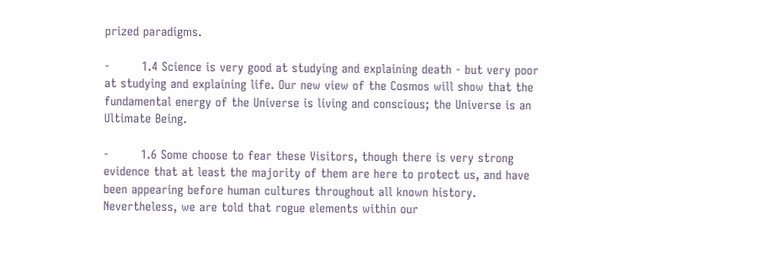prized paradigms.

-        1.4 Science is very good at studying and explaining death - but very poor at studying and explaining life. Our new view of the Cosmos will show that the fundamental energy of the Universe is living and conscious; the Universe is an Ultimate Being.

-        1.6 Some choose to fear these Visitors, though there is very strong evidence that at least the majority of them are here to protect us, and have been appearing before human cultures throughout all known history. Nevertheless, we are told that rogue elements within our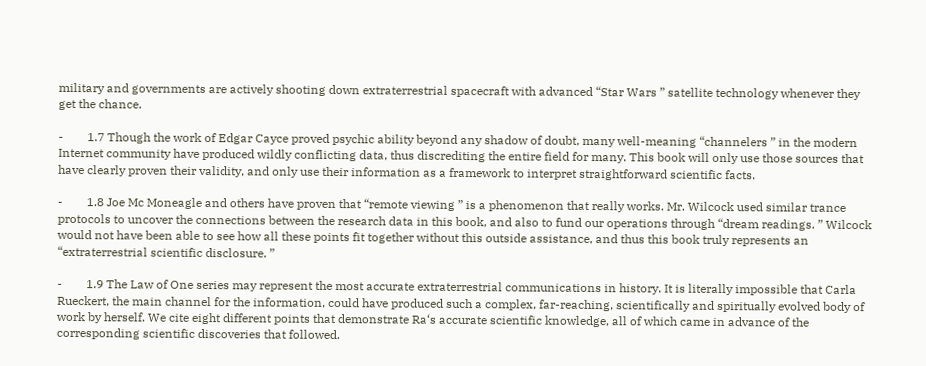military and governments are actively shooting down extraterrestrial spacecraft with advanced “Star Wars ” satellite technology whenever they get the chance.

-        1.7 Though the work of Edgar Cayce proved psychic ability beyond any shadow of doubt, many well-meaning “channelers ” in the modern Internet community have produced wildly conflicting data, thus discrediting the entire field for many. This book will only use those sources that have clearly proven their validity, and only use their information as a framework to interpret straightforward scientific facts.

-        1.8 Joe Mc Moneagle and others have proven that “remote viewing ” is a phenomenon that really works. Mr. Wilcock used similar trance protocols to uncover the connections between the research data in this book, and also to fund our operations through “dream readings. ” Wilcock would not have been able to see how all these points fit together without this outside assistance, and thus this book truly represents an “extraterrestrial scientific disclosure. ”

-        1.9 The Law of One series may represent the most accurate extraterrestrial communications in history. It is literally impossible that Carla Rueckert, the main channel for the information, could have produced such a complex, far-reaching, scientifically and spiritually evolved body of work by herself. We cite eight different points that demonstrate Ra‘s accurate scientific knowledge, all of which came in advance of the corresponding scientific discoveries that followed.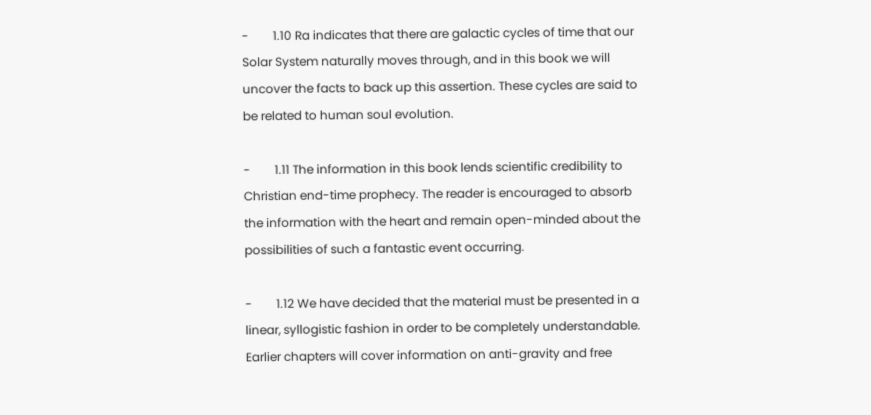-        1.10 Ra indicates that there are galactic cycles of time that our Solar System naturally moves through, and in this book we will uncover the facts to back up this assertion. These cycles are said to be related to human soul evolution.

-        1.11 The information in this book lends scientific credibility to Christian end-time prophecy. The reader is encouraged to absorb the information with the heart and remain open-minded about the possibilities of such a fantastic event occurring.

-        1.12 We have decided that the material must be presented in a linear, syllogistic fashion in order to be completely understandable. Earlier chapters will cover information on anti-gravity and free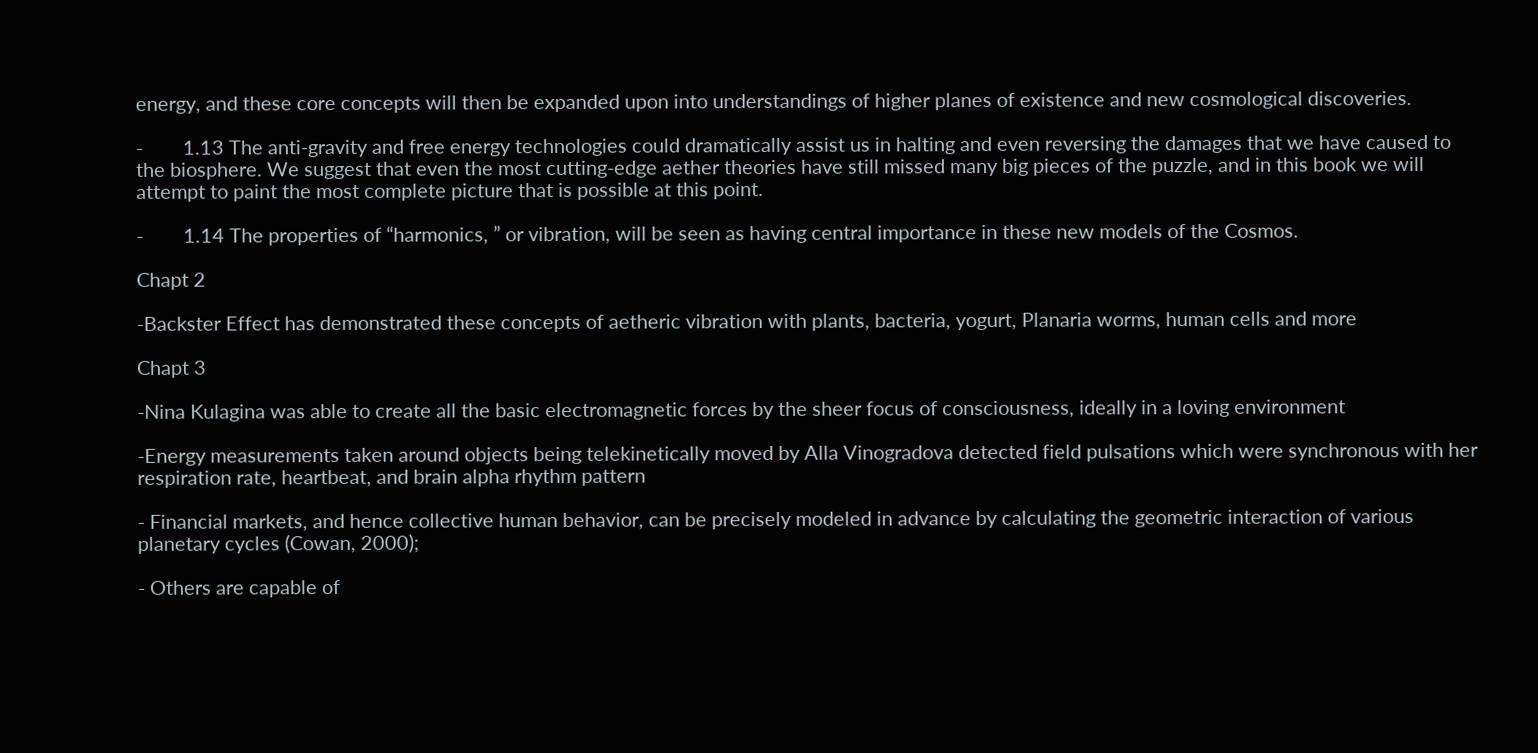energy, and these core concepts will then be expanded upon into understandings of higher planes of existence and new cosmological discoveries.

-        1.13 The anti-gravity and free energy technologies could dramatically assist us in halting and even reversing the damages that we have caused to the biosphere. We suggest that even the most cutting-edge aether theories have still missed many big pieces of the puzzle, and in this book we will attempt to paint the most complete picture that is possible at this point.

-        1.14 The properties of “harmonics, ” or vibration, will be seen as having central importance in these new models of the Cosmos.

Chapt 2

-Backster Effect has demonstrated these concepts of aetheric vibration with plants, bacteria, yogurt, Planaria worms, human cells and more

Chapt 3

-Nina Kulagina was able to create all the basic electromagnetic forces by the sheer focus of consciousness, ideally in a loving environment

-Energy measurements taken around objects being telekinetically moved by Alla Vinogradova detected field pulsations which were synchronous with her respiration rate, heartbeat, and brain alpha rhythm pattern

- Financial markets, and hence collective human behavior, can be precisely modeled in advance by calculating the geometric interaction of various planetary cycles (Cowan, 2000);

- Others are capable of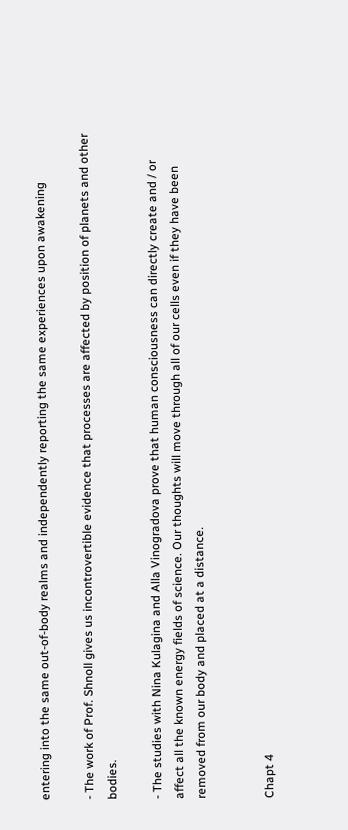entering into the same out-of-body realms and independently reporting the same experiences upon awakening

- The work of Prof. Shnoll gives us incontrovertible evidence that processes are affected by position of planets and other bodies.

- The studies with Nina Kulagina and Alla Vinogradova prove that human consciousness can directly create and / or affect all the known energy fields of science. Our thoughts will move through all of our cells even if they have been removed from our body and placed at a distance.


Chapt 4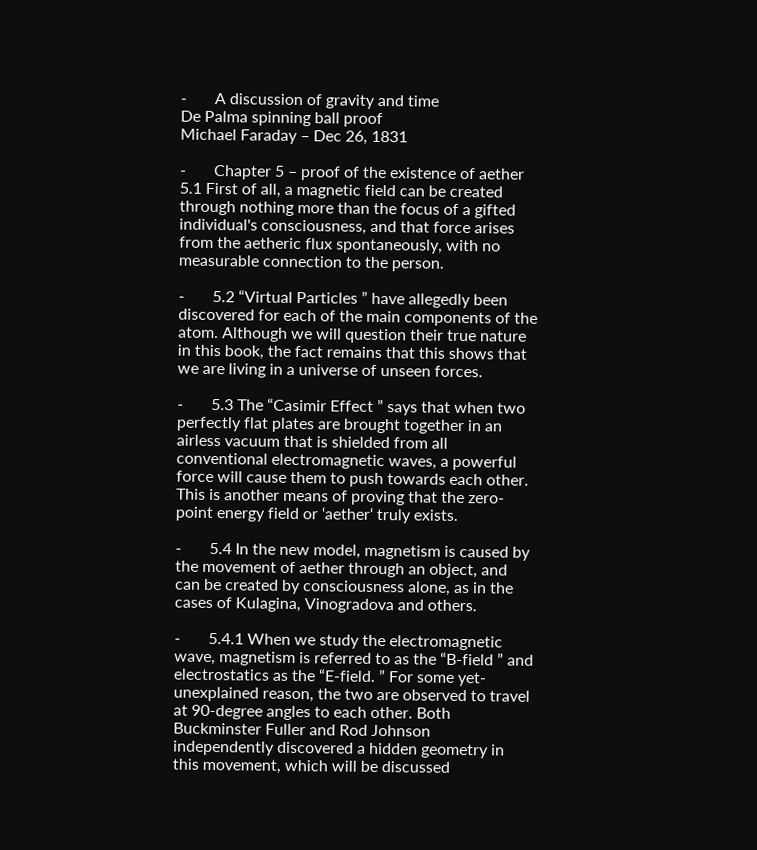-       A discussion of gravity and time
De Palma spinning ball proof
Michael Faraday – Dec 26, 1831

-       Chapter 5 – proof of the existence of aether
5.1 First of all, a magnetic field can be created through nothing more than the focus of a gifted individual's consciousness, and that force arises from the aetheric flux spontaneously, with no measurable connection to the person.

-       5.2 “Virtual Particles ” have allegedly been discovered for each of the main components of the atom. Although we will question their true nature in this book, the fact remains that this shows that we are living in a universe of unseen forces.

-       5.3 The “Casimir Effect ” says that when two perfectly flat plates are brought together in an airless vacuum that is shielded from all conventional electromagnetic waves, a powerful force will cause them to push towards each other. This is another means of proving that the zero-point energy field or ‘aether‘ truly exists.

-       5.4 In the new model, magnetism is caused by the movement of aether through an object, and can be created by consciousness alone, as in the cases of Kulagina, Vinogradova and others.

-       5.4.1 When we study the electromagnetic wave, magnetism is referred to as the “B-field ” and electrostatics as the “E-field. ” For some yet-unexplained reason, the two are observed to travel at 90-degree angles to each other. Both Buckminster Fuller and Rod Johnson independently discovered a hidden geometry in this movement, which will be discussed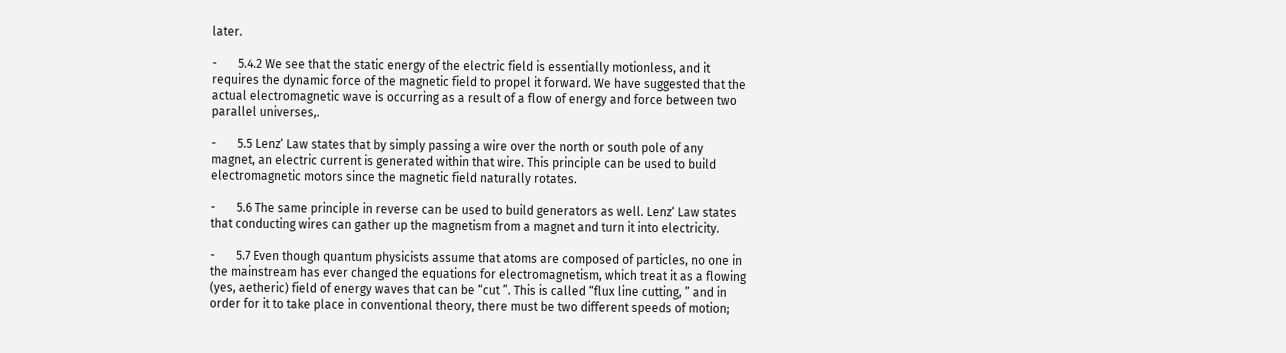later.

-       5.4.2 We see that the static energy of the electric field is essentially motionless, and it requires the dynamic force of the magnetic field to propel it forward. We have suggested that the actual electromagnetic wave is occurring as a result of a flow of energy and force between two parallel universes,.

-       5.5 Lenz‘ Law states that by simply passing a wire over the north or south pole of any magnet, an electric current is generated within that wire. This principle can be used to build electromagnetic motors since the magnetic field naturally rotates.

-       5.6 The same principle in reverse can be used to build generators as well. Lenz‘ Law states that conducting wires can gather up the magnetism from a magnet and turn it into electricity.

-       5.7 Even though quantum physicists assume that atoms are composed of particles, no one in the mainstream has ever changed the equations for electromagnetism, which treat it as a flowing (yes, aetheric) field of energy waves that can be “cut ”. This is called “flux line cutting, ” and in order for it to take place in conventional theory, there must be two different speeds of motion;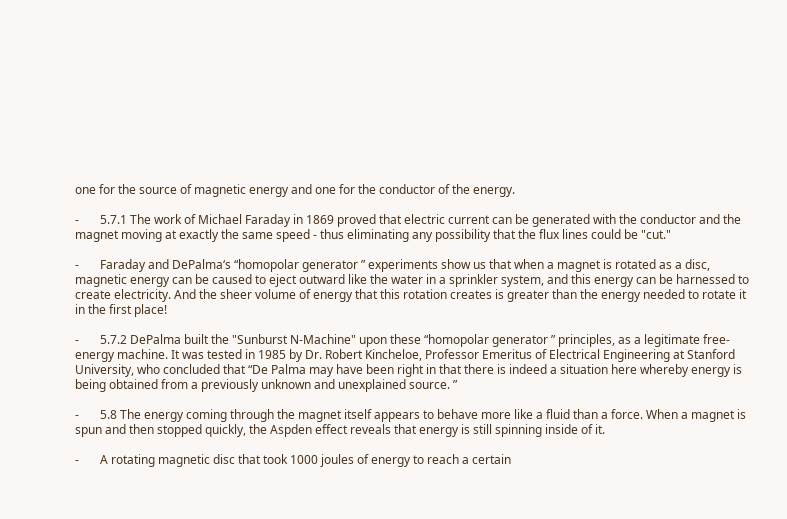one for the source of magnetic energy and one for the conductor of the energy.

-       5.7.1 The work of Michael Faraday in 1869 proved that electric current can be generated with the conductor and the magnet moving at exactly the same speed - thus eliminating any possibility that the flux lines could be "cut."

-       Faraday and DePalma‘s “homopolar generator ” experiments show us that when a magnet is rotated as a disc, magnetic energy can be caused to eject outward like the water in a sprinkler system, and this energy can be harnessed to create electricity. And the sheer volume of energy that this rotation creates is greater than the energy needed to rotate it in the first place!

-       5.7.2 DePalma built the "Sunburst N-Machine" upon these “homopolar generator ” principles, as a legitimate free-energy machine. It was tested in 1985 by Dr. Robert Kincheloe, Professor Emeritus of Electrical Engineering at Stanford University, who concluded that “De Palma may have been right in that there is indeed a situation here whereby energy is being obtained from a previously unknown and unexplained source. ”

-       5.8 The energy coming through the magnet itself appears to behave more like a fluid than a force. When a magnet is spun and then stopped quickly, the Aspden effect reveals that energy is still spinning inside of it.

-       A rotating magnetic disc that took 1000 joules of energy to reach a certain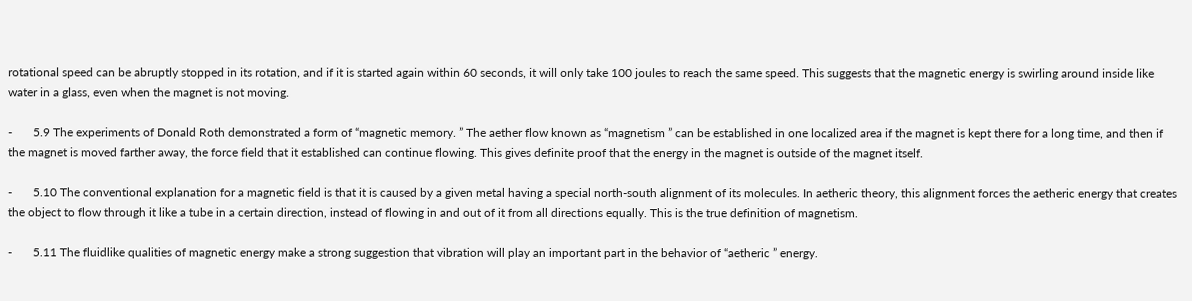rotational speed can be abruptly stopped in its rotation, and if it is started again within 60 seconds, it will only take 100 joules to reach the same speed. This suggests that the magnetic energy is swirling around inside like water in a glass, even when the magnet is not moving.

-       5.9 The experiments of Donald Roth demonstrated a form of “magnetic memory. ” The aether flow known as “magnetism ” can be established in one localized area if the magnet is kept there for a long time, and then if the magnet is moved farther away, the force field that it established can continue flowing. This gives definite proof that the energy in the magnet is outside of the magnet itself.

-       5.10 The conventional explanation for a magnetic field is that it is caused by a given metal having a special north-south alignment of its molecules. In aetheric theory, this alignment forces the aetheric energy that creates the object to flow through it like a tube in a certain direction, instead of flowing in and out of it from all directions equally. This is the true definition of magnetism.

-       5.11 The fluidlike qualities of magnetic energy make a strong suggestion that vibration will play an important part in the behavior of “aetheric ” energy.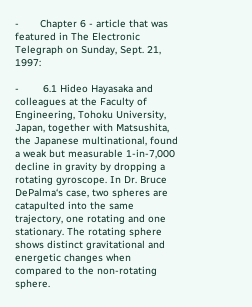-       Chapter 6 - article that was featured in The Electronic Telegraph on Sunday, Sept. 21, 1997:

-        6.1 Hideo Hayasaka and colleagues at the Faculty of Engineering, Tohoku University, Japan, together with Matsushita, the Japanese multinational, found a weak but measurable 1-in-7,000 decline in gravity by dropping a rotating gyroscope. In Dr. Bruce DePalma‘s case, two spheres are catapulted into the same trajectory, one rotating and one stationary. The rotating sphere shows distinct gravitational and energetic changes when compared to the non-rotating sphere.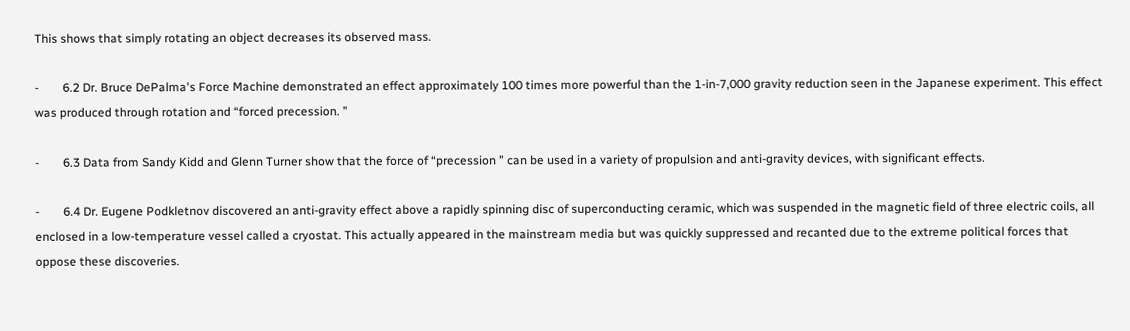This shows that simply rotating an object decreases its observed mass.

-        6.2 Dr. Bruce DePalma's Force Machine demonstrated an effect approximately 100 times more powerful than the 1-in-7,000 gravity reduction seen in the Japanese experiment. This effect was produced through rotation and “forced precession. ”

-        6.3 Data from Sandy Kidd and Glenn Turner show that the force of “precession ” can be used in a variety of propulsion and anti-gravity devices, with significant effects.

-        6.4 Dr. Eugene Podkletnov discovered an anti-gravity effect above a rapidly spinning disc of superconducting ceramic, which was suspended in the magnetic field of three electric coils, all enclosed in a low-temperature vessel called a cryostat. This actually appeared in the mainstream media but was quickly suppressed and recanted due to the extreme political forces that oppose these discoveries.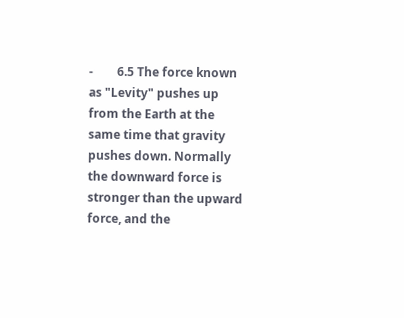-        6.5 The force known as "Levity" pushes up from the Earth at the same time that gravity pushes down. Normally the downward force is stronger than the upward force, and the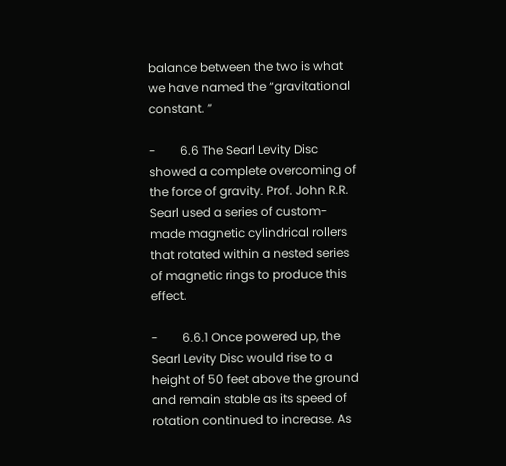balance between the two is what we have named the “gravitational constant. ”

-        6.6 The Searl Levity Disc showed a complete overcoming of the force of gravity. Prof. John R.R. Searl used a series of custom-made magnetic cylindrical rollers that rotated within a nested series of magnetic rings to produce this effect.

-        6.6.1 Once powered up, the Searl Levity Disc would rise to a height of 50 feet above the ground and remain stable as its speed of rotation continued to increase. As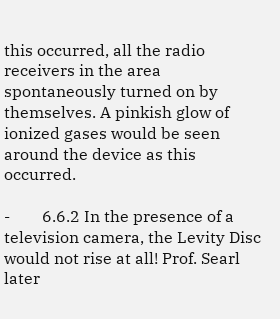this occurred, all the radio receivers in the area spontaneously turned on by themselves. A pinkish glow of ionized gases would be seen around the device as this occurred.

-        6.6.2 In the presence of a television camera, the Levity Disc would not rise at all! Prof. Searl later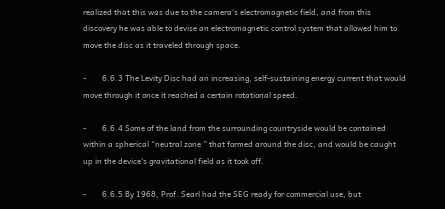realized that this was due to the camera‘s electromagnetic field, and from this discovery he was able to devise an electromagnetic control system that allowed him to move the disc as it traveled through space.

-        6.6.3 The Levity Disc had an increasing, self-sustaining energy current that would move through it once it reached a certain rotational speed.

-        6.6.4 Some of the land from the surrounding countryside would be contained within a spherical “neutral zone ” that formed around the disc, and would be caught up in the device's gravitational field as it took off.

-        6.6.5 By 1968, Prof. Searl had the SEG ready for commercial use, but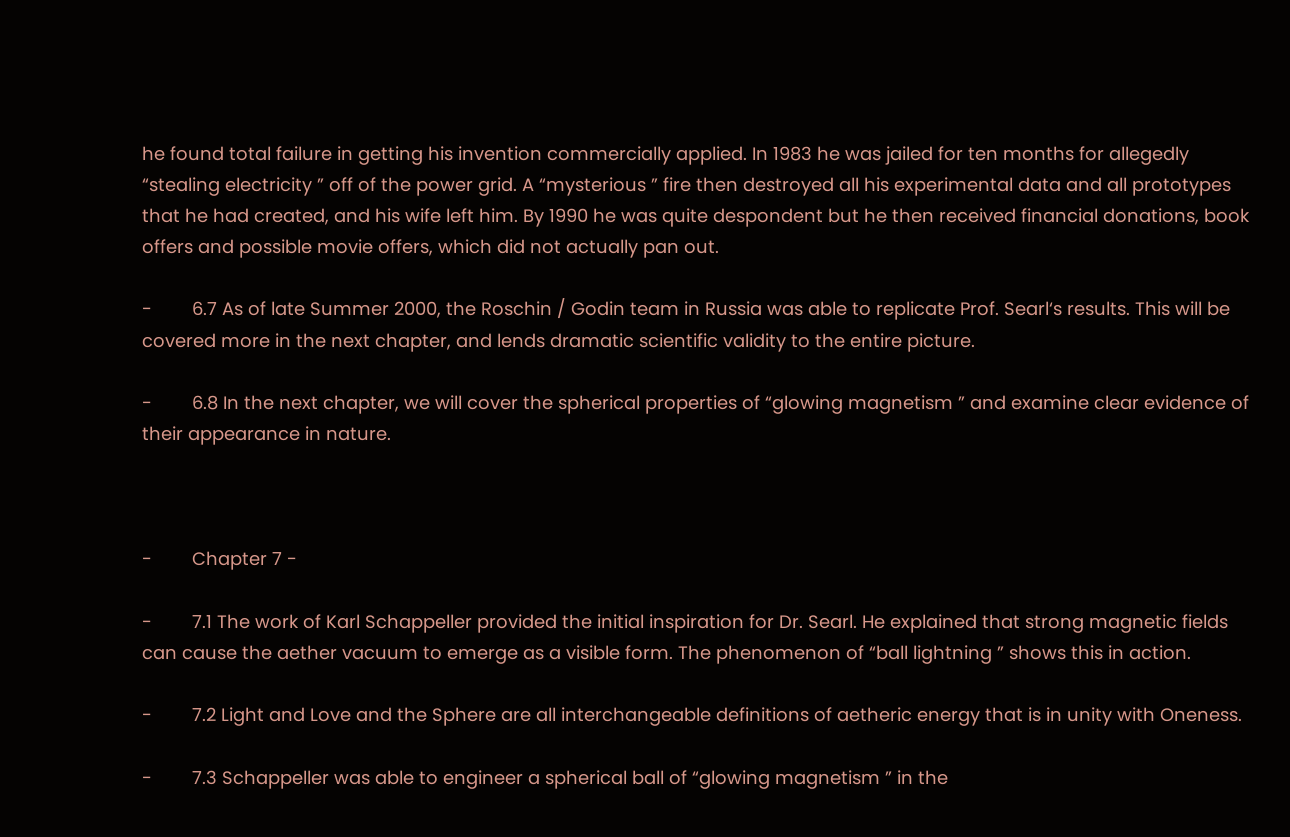he found total failure in getting his invention commercially applied. In 1983 he was jailed for ten months for allegedly “stealing electricity ” off of the power grid. A “mysterious ” fire then destroyed all his experimental data and all prototypes that he had created, and his wife left him. By 1990 he was quite despondent but he then received financial donations, book offers and possible movie offers, which did not actually pan out.

-        6.7 As of late Summer 2000, the Roschin / Godin team in Russia was able to replicate Prof. Searl‘s results. This will be covered more in the next chapter, and lends dramatic scientific validity to the entire picture.

-        6.8 In the next chapter, we will cover the spherical properties of “glowing magnetism ” and examine clear evidence of their appearance in nature.



-        Chapter 7 -

-        7.1 The work of Karl Schappeller provided the initial inspiration for Dr. Searl. He explained that strong magnetic fields can cause the aether vacuum to emerge as a visible form. The phenomenon of “ball lightning ” shows this in action.

-        7.2 Light and Love and the Sphere are all interchangeable definitions of aetheric energy that is in unity with Oneness.

-        7.3 Schappeller was able to engineer a spherical ball of “glowing magnetism ” in the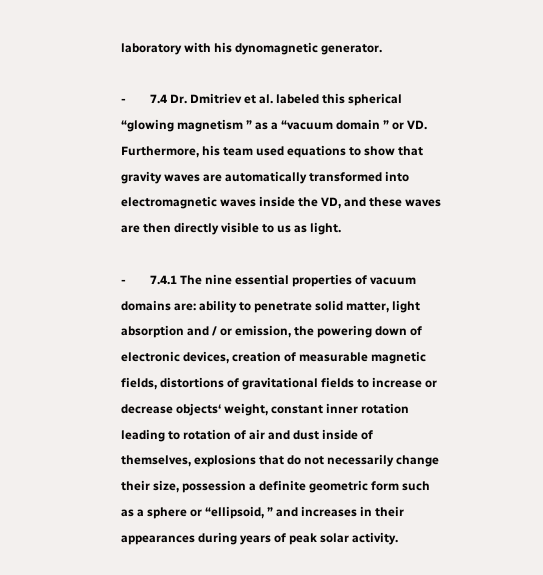laboratory with his dynomagnetic generator.

-        7.4 Dr. Dmitriev et al. labeled this spherical “glowing magnetism ” as a “vacuum domain ” or VD. Furthermore, his team used equations to show that gravity waves are automatically transformed into electromagnetic waves inside the VD, and these waves are then directly visible to us as light.

-        7.4.1 The nine essential properties of vacuum domains are: ability to penetrate solid matter, light absorption and / or emission, the powering down of electronic devices, creation of measurable magnetic fields, distortions of gravitational fields to increase or decrease objects‘ weight, constant inner rotation leading to rotation of air and dust inside of themselves, explosions that do not necessarily change their size, possession a definite geometric form such as a sphere or “ellipsoid, ” and increases in their appearances during years of peak solar activity.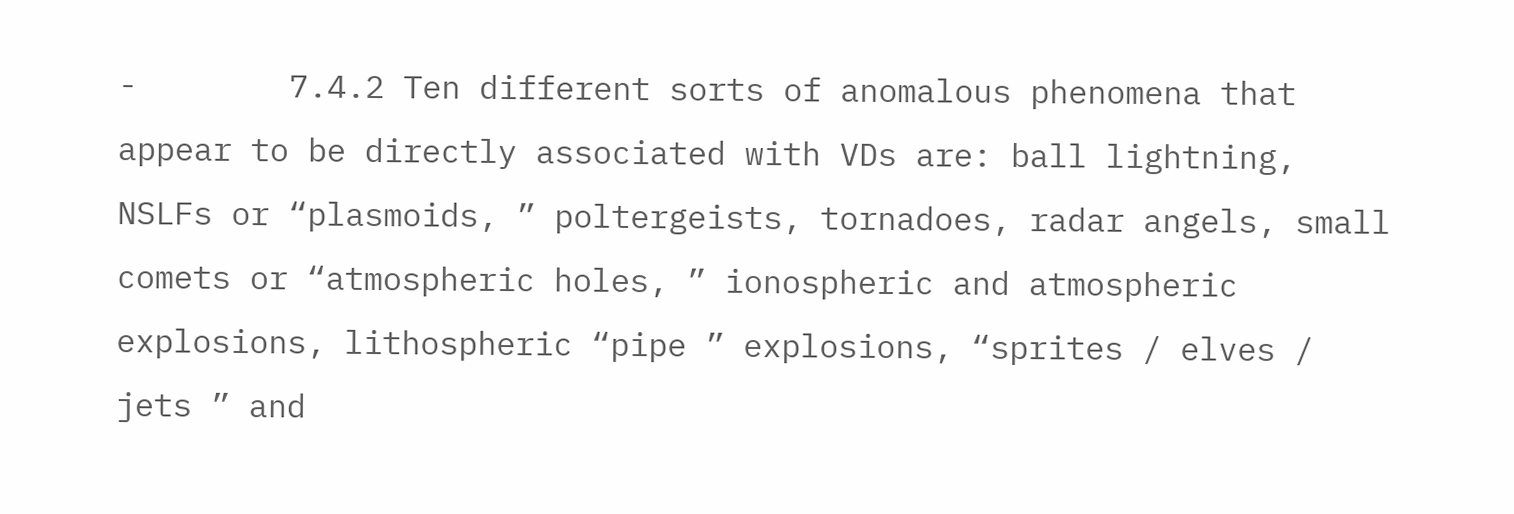-        7.4.2 Ten different sorts of anomalous phenomena that appear to be directly associated with VDs are: ball lightning, NSLFs or “plasmoids, ” poltergeists, tornadoes, radar angels, small comets or “atmospheric holes, ” ionospheric and atmospheric explosions, lithospheric “pipe ” explosions, “sprites / elves / jets ” and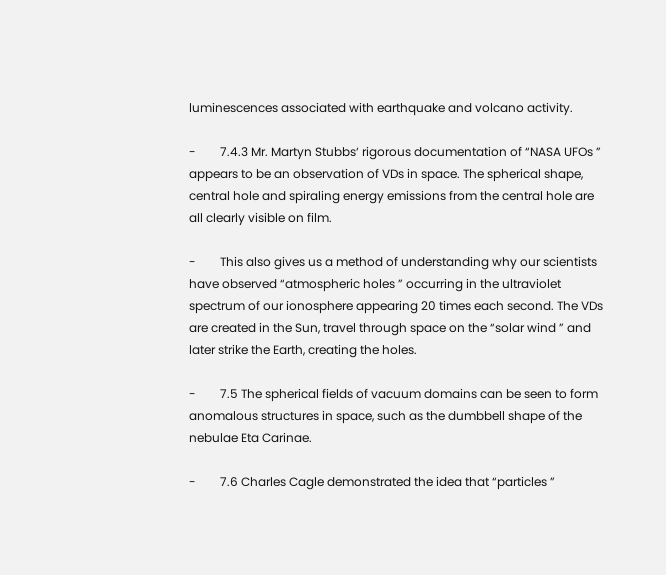luminescences associated with earthquake and volcano activity.

-        7.4.3 Mr. Martyn Stubbs‘ rigorous documentation of “NASA UFOs ” appears to be an observation of VDs in space. The spherical shape, central hole and spiraling energy emissions from the central hole are all clearly visible on film.

-        This also gives us a method of understanding why our scientists have observed “atmospheric holes ” occurring in the ultraviolet spectrum of our ionosphere appearing 20 times each second. The VDs are created in the Sun, travel through space on the “solar wind ” and later strike the Earth, creating the holes.

-        7.5 The spherical fields of vacuum domains can be seen to form anomalous structures in space, such as the dumbbell shape of the nebulae Eta Carinae.

-        7.6 Charles Cagle demonstrated the idea that “particles ”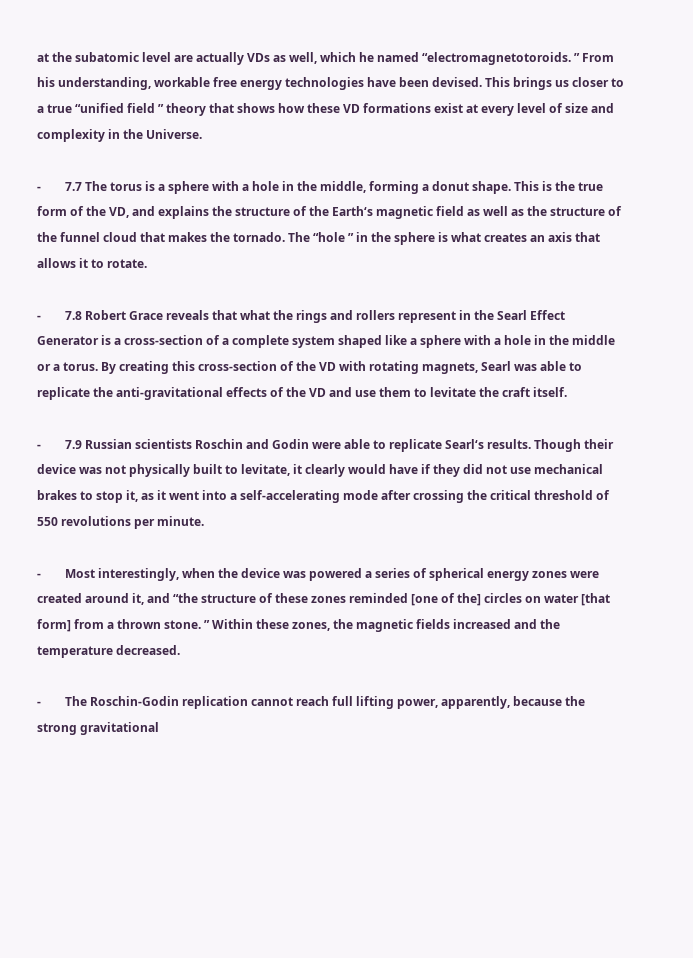at the subatomic level are actually VDs as well, which he named “electromagnetotoroids. ” From his understanding, workable free energy technologies have been devised. This brings us closer to a true “unified field ” theory that shows how these VD formations exist at every level of size and complexity in the Universe.

-        7.7 The torus is a sphere with a hole in the middle, forming a donut shape. This is the true form of the VD, and explains the structure of the Earth‘s magnetic field as well as the structure of the funnel cloud that makes the tornado. The “hole ” in the sphere is what creates an axis that allows it to rotate.

-        7.8 Robert Grace reveals that what the rings and rollers represent in the Searl Effect Generator is a cross-section of a complete system shaped like a sphere with a hole in the middle or a torus. By creating this cross-section of the VD with rotating magnets, Searl was able to replicate the anti-gravitational effects of the VD and use them to levitate the craft itself.

-        7.9 Russian scientists Roschin and Godin were able to replicate Searl‘s results. Though their device was not physically built to levitate, it clearly would have if they did not use mechanical brakes to stop it, as it went into a self-accelerating mode after crossing the critical threshold of 550 revolutions per minute.

-        Most interestingly, when the device was powered a series of spherical energy zones were created around it, and “the structure of these zones reminded [one of the] circles on water [that form] from a thrown stone. ” Within these zones, the magnetic fields increased and the temperature decreased.

-        The Roschin-Godin replication cannot reach full lifting power, apparently, because the strong gravitational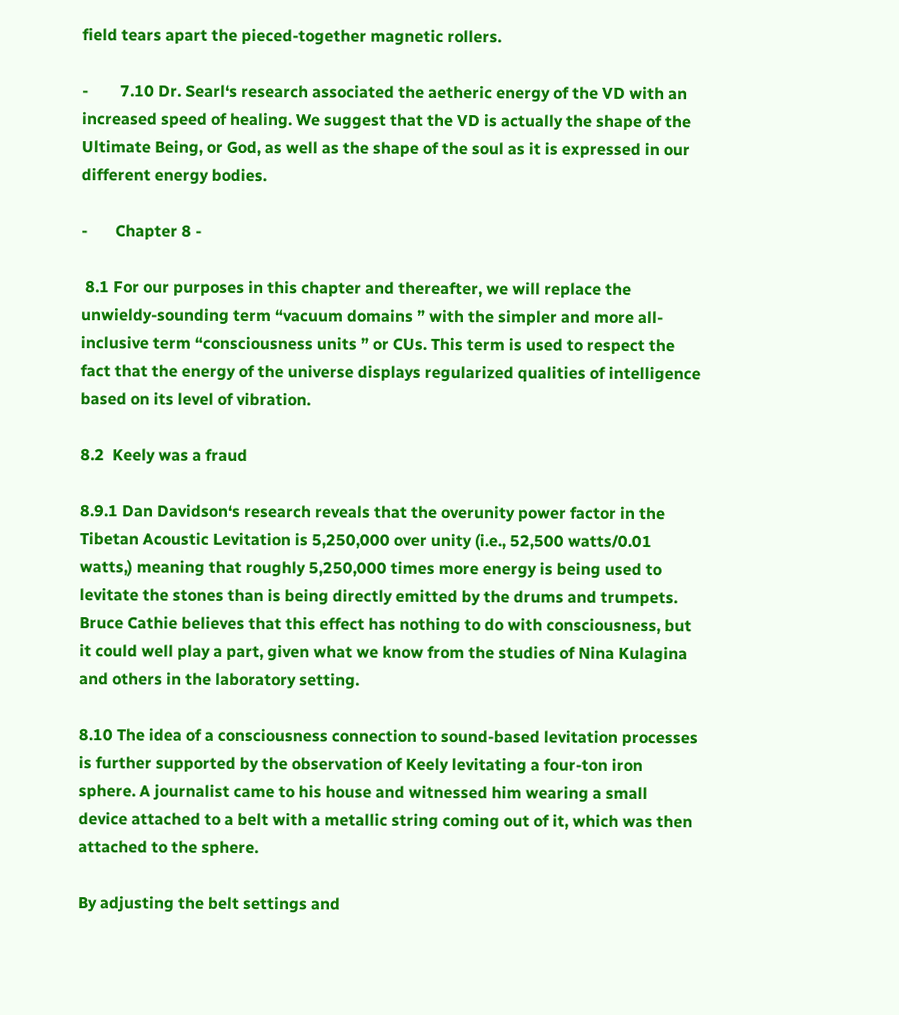field tears apart the pieced-together magnetic rollers.

-        7.10 Dr. Searl‘s research associated the aetheric energy of the VD with an increased speed of healing. We suggest that the VD is actually the shape of the Ultimate Being, or God, as well as the shape of the soul as it is expressed in our different energy bodies.

-       Chapter 8 -

 8.1 For our purposes in this chapter and thereafter, we will replace the unwieldy-sounding term “vacuum domains ” with the simpler and more all-inclusive term “consciousness units ” or CUs. This term is used to respect the fact that the energy of the universe displays regularized qualities of intelligence based on its level of vibration.

8.2  Keely was a fraud

8.9.1 Dan Davidson‘s research reveals that the overunity power factor in the Tibetan Acoustic Levitation is 5,250,000 over unity (i.e., 52,500 watts/0.01 watts,) meaning that roughly 5,250,000 times more energy is being used to levitate the stones than is being directly emitted by the drums and trumpets. Bruce Cathie believes that this effect has nothing to do with consciousness, but it could well play a part, given what we know from the studies of Nina Kulagina and others in the laboratory setting.

8.10 The idea of a consciousness connection to sound-based levitation processes is further supported by the observation of Keely levitating a four-ton iron sphere. A journalist came to his house and witnessed him wearing a small device attached to a belt with a metallic string coming out of it, which was then attached to the sphere.

By adjusting the belt settings and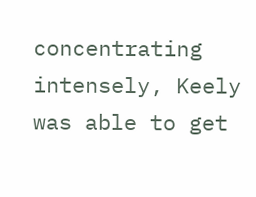concentrating intensely, Keely was able to get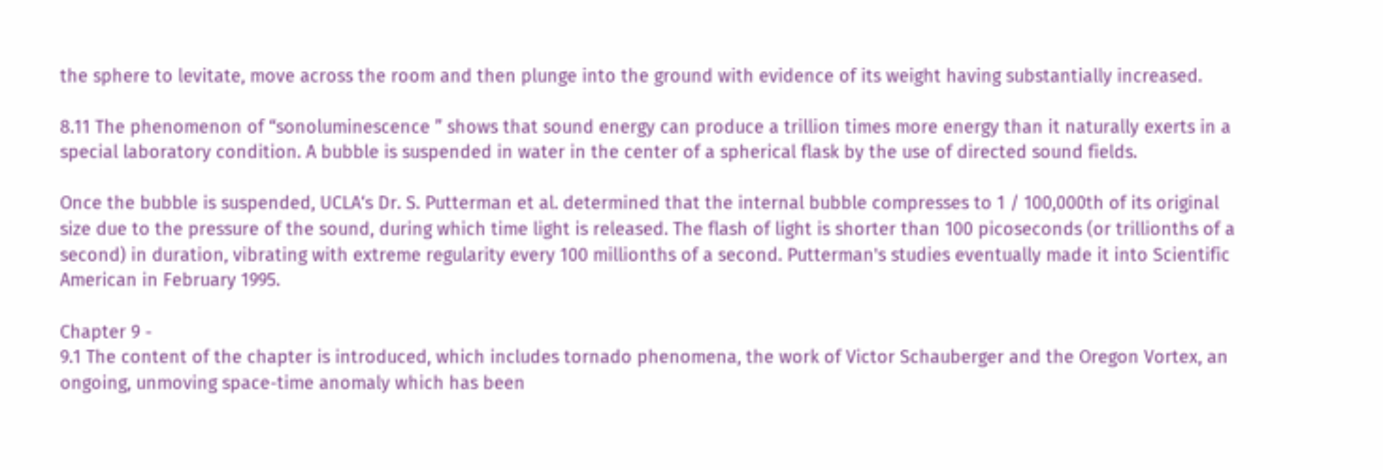the sphere to levitate, move across the room and then plunge into the ground with evidence of its weight having substantially increased.

8.11 The phenomenon of “sonoluminescence ” shows that sound energy can produce a trillion times more energy than it naturally exerts in a special laboratory condition. A bubble is suspended in water in the center of a spherical flask by the use of directed sound fields.

Once the bubble is suspended, UCLA‘s Dr. S. Putterman et al. determined that the internal bubble compresses to 1 / 100,000th of its original size due to the pressure of the sound, during which time light is released. The flash of light is shorter than 100 picoseconds (or trillionths of a second) in duration, vibrating with extreme regularity every 100 millionths of a second. Putterman's studies eventually made it into Scientific American in February 1995.

Chapter 9 -
9.1 The content of the chapter is introduced, which includes tornado phenomena, the work of Victor Schauberger and the Oregon Vortex, an ongoing, unmoving space-time anomaly which has been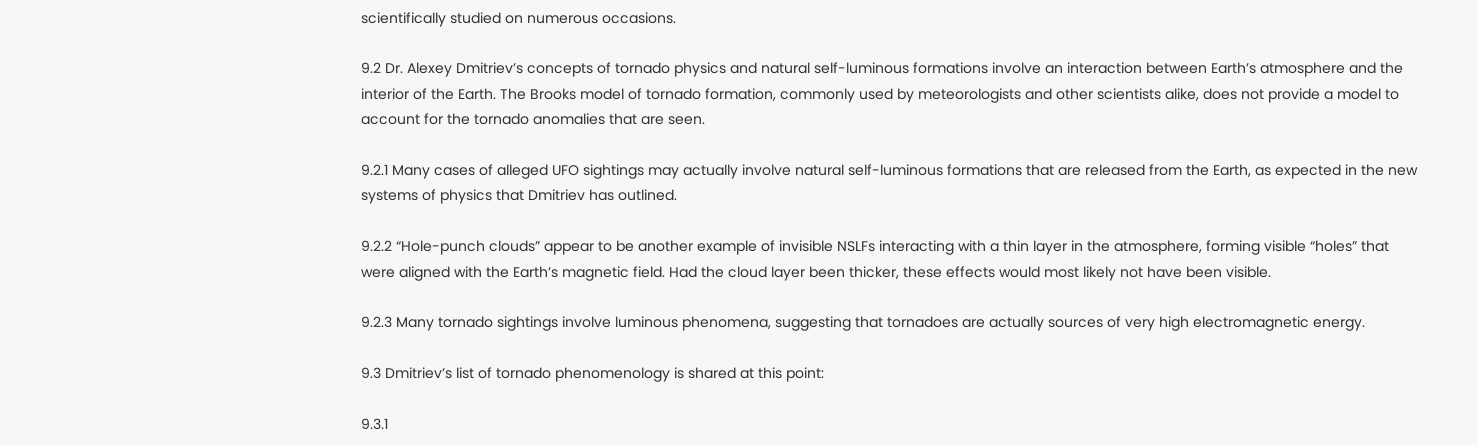scientifically studied on numerous occasions.

9.2 Dr. Alexey Dmitriev’s concepts of tornado physics and natural self-luminous formations involve an interaction between Earth’s atmosphere and the interior of the Earth. The Brooks model of tornado formation, commonly used by meteorologists and other scientists alike, does not provide a model to account for the tornado anomalies that are seen.

9.2.1 Many cases of alleged UFO sightings may actually involve natural self-luminous formations that are released from the Earth, as expected in the new systems of physics that Dmitriev has outlined.

9.2.2 “Hole-punch clouds” appear to be another example of invisible NSLFs interacting with a thin layer in the atmosphere, forming visible “holes” that were aligned with the Earth’s magnetic field. Had the cloud layer been thicker, these effects would most likely not have been visible.

9.2.3 Many tornado sightings involve luminous phenomena, suggesting that tornadoes are actually sources of very high electromagnetic energy.

9.3 Dmitriev’s list of tornado phenomenology is shared at this point:

9.3.1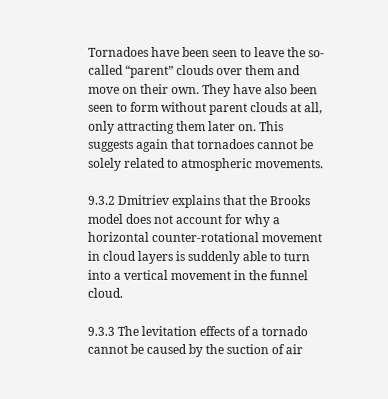Tornadoes have been seen to leave the so-called “parent” clouds over them and move on their own. They have also been seen to form without parent clouds at all, only attracting them later on. This suggests again that tornadoes cannot be solely related to atmospheric movements.

9.3.2 Dmitriev explains that the Brooks model does not account for why a horizontal counter-rotational movement in cloud layers is suddenly able to turn into a vertical movement in the funnel cloud.

9.3.3 The levitation effects of a tornado cannot be caused by the suction of air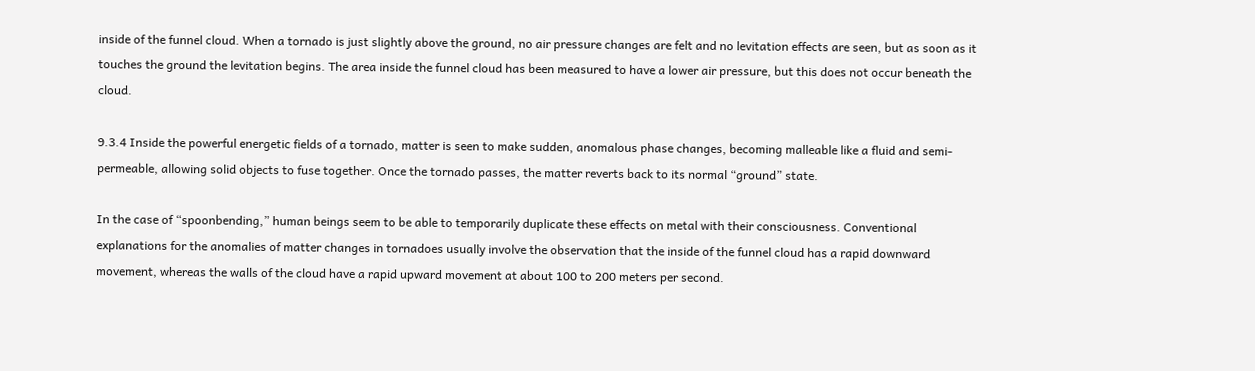inside of the funnel cloud. When a tornado is just slightly above the ground, no air pressure changes are felt and no levitation effects are seen, but as soon as it touches the ground the levitation begins. The area inside the funnel cloud has been measured to have a lower air pressure, but this does not occur beneath the cloud.

9.3.4 Inside the powerful energetic fields of a tornado, matter is seen to make sudden, anomalous phase changes, becoming malleable like a fluid and semi-permeable, allowing solid objects to fuse together. Once the tornado passes, the matter reverts back to its normal “ground” state.

In the case of “spoonbending,” human beings seem to be able to temporarily duplicate these effects on metal with their consciousness. Conventional explanations for the anomalies of matter changes in tornadoes usually involve the observation that the inside of the funnel cloud has a rapid downward movement, whereas the walls of the cloud have a rapid upward movement at about 100 to 200 meters per second.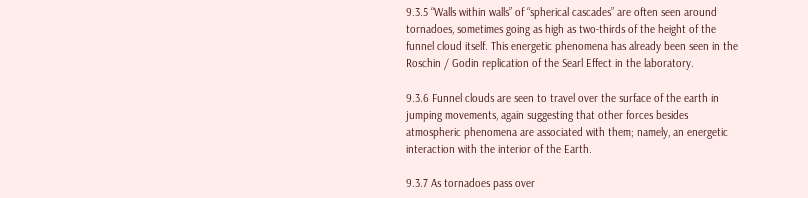9.3.5 “Walls within walls” of “spherical cascades” are often seen around tornadoes, sometimes going as high as two-thirds of the height of the funnel cloud itself. This energetic phenomena has already been seen in the Roschin / Godin replication of the Searl Effect in the laboratory.

9.3.6 Funnel clouds are seen to travel over the surface of the earth in jumping movements, again suggesting that other forces besides atmospheric phenomena are associated with them; namely, an energetic interaction with the interior of the Earth.

9.3.7 As tornadoes pass over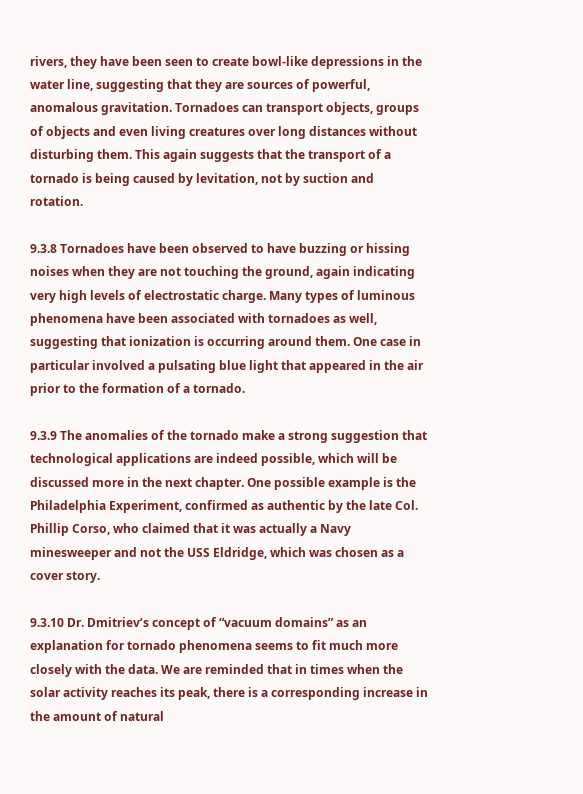rivers, they have been seen to create bowl-like depressions in the water line, suggesting that they are sources of powerful, anomalous gravitation. Tornadoes can transport objects, groups of objects and even living creatures over long distances without disturbing them. This again suggests that the transport of a tornado is being caused by levitation, not by suction and rotation.

9.3.8 Tornadoes have been observed to have buzzing or hissing noises when they are not touching the ground, again indicating very high levels of electrostatic charge. Many types of luminous phenomena have been associated with tornadoes as well, suggesting that ionization is occurring around them. One case in particular involved a pulsating blue light that appeared in the air prior to the formation of a tornado.

9.3.9 The anomalies of the tornado make a strong suggestion that technological applications are indeed possible, which will be discussed more in the next chapter. One possible example is the Philadelphia Experiment, confirmed as authentic by the late Col. Phillip Corso, who claimed that it was actually a Navy minesweeper and not the USS Eldridge, which was chosen as a cover story.

9.3.10 Dr. Dmitriev’s concept of “vacuum domains” as an explanation for tornado phenomena seems to fit much more closely with the data. We are reminded that in times when the solar activity reaches its peak, there is a corresponding increase in the amount of natural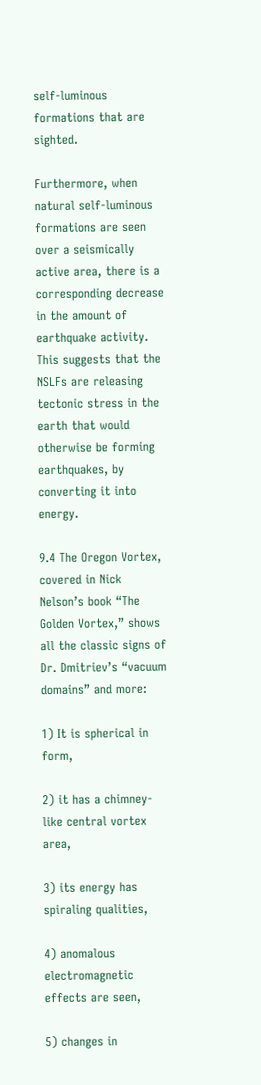self-luminous formations that are sighted.

Furthermore, when natural self-luminous formations are seen over a seismically active area, there is a corresponding decrease in the amount of earthquake activity. This suggests that the NSLFs are releasing tectonic stress in the earth that would otherwise be forming earthquakes, by converting it into energy.

9.4 The Oregon Vortex, covered in Nick Nelson’s book “The Golden Vortex,” shows all the classic signs of Dr. Dmitriev’s “vacuum domains” and more:

1) It is spherical in form,

2) it has a chimney-like central vortex area,

3) its energy has spiraling qualities,

4) anomalous electromagnetic effects are seen,

5) changes in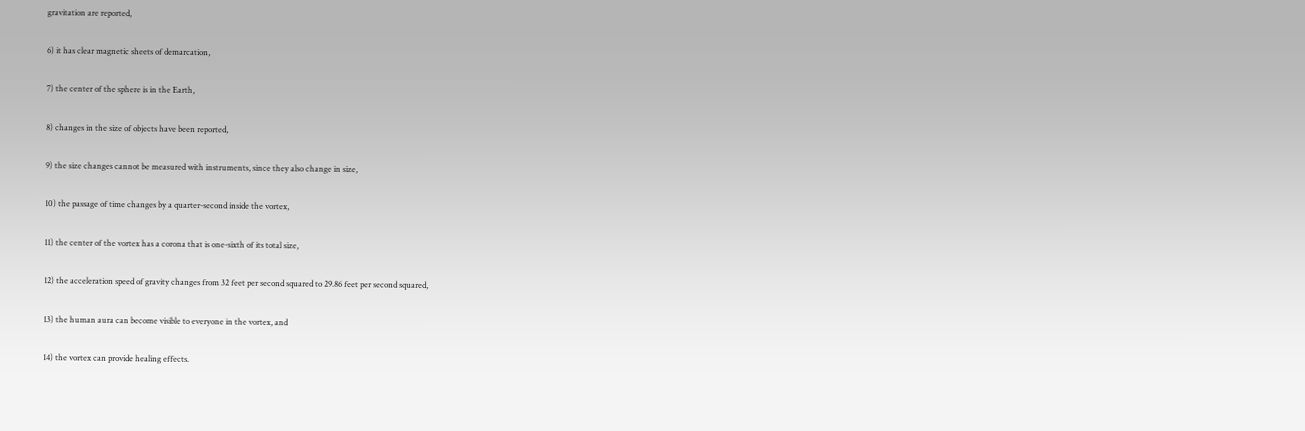gravitation are reported,

6) it has clear magnetic sheets of demarcation,

7) the center of the sphere is in the Earth,

8) changes in the size of objects have been reported,

9) the size changes cannot be measured with instruments, since they also change in size,

10) the passage of time changes by a quarter-second inside the vortex,

11) the center of the vortex has a corona that is one-sixth of its total size,

12) the acceleration speed of gravity changes from 32 feet per second squared to 29.86 feet per second squared,

13) the human aura can become visible to everyone in the vortex, and

14) the vortex can provide healing effects.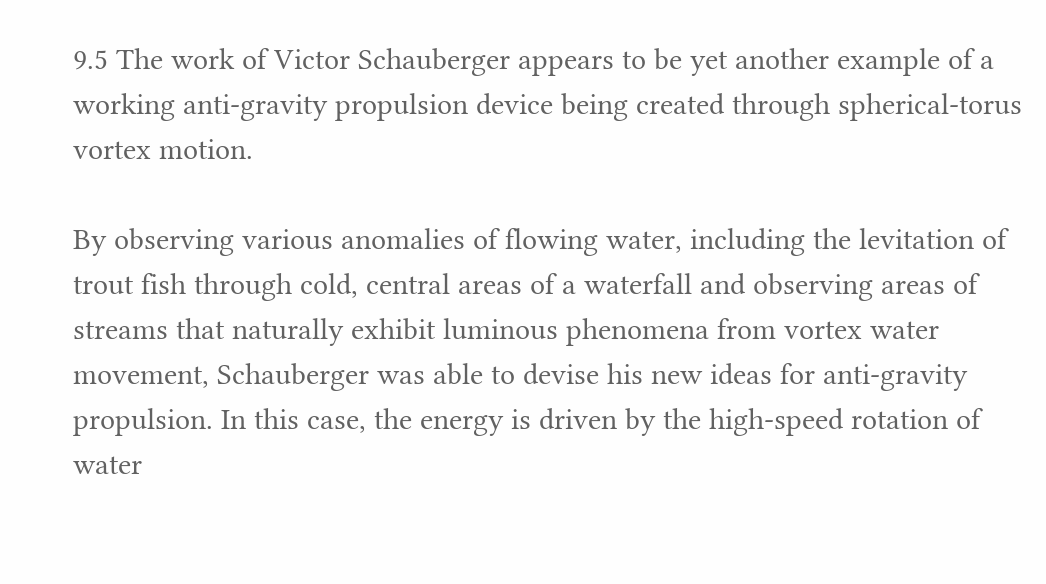9.5 The work of Victor Schauberger appears to be yet another example of a working anti-gravity propulsion device being created through spherical-torus vortex motion.

By observing various anomalies of flowing water, including the levitation of trout fish through cold, central areas of a waterfall and observing areas of streams that naturally exhibit luminous phenomena from vortex water movement, Schauberger was able to devise his new ideas for anti-gravity propulsion. In this case, the energy is driven by the high-speed rotation of water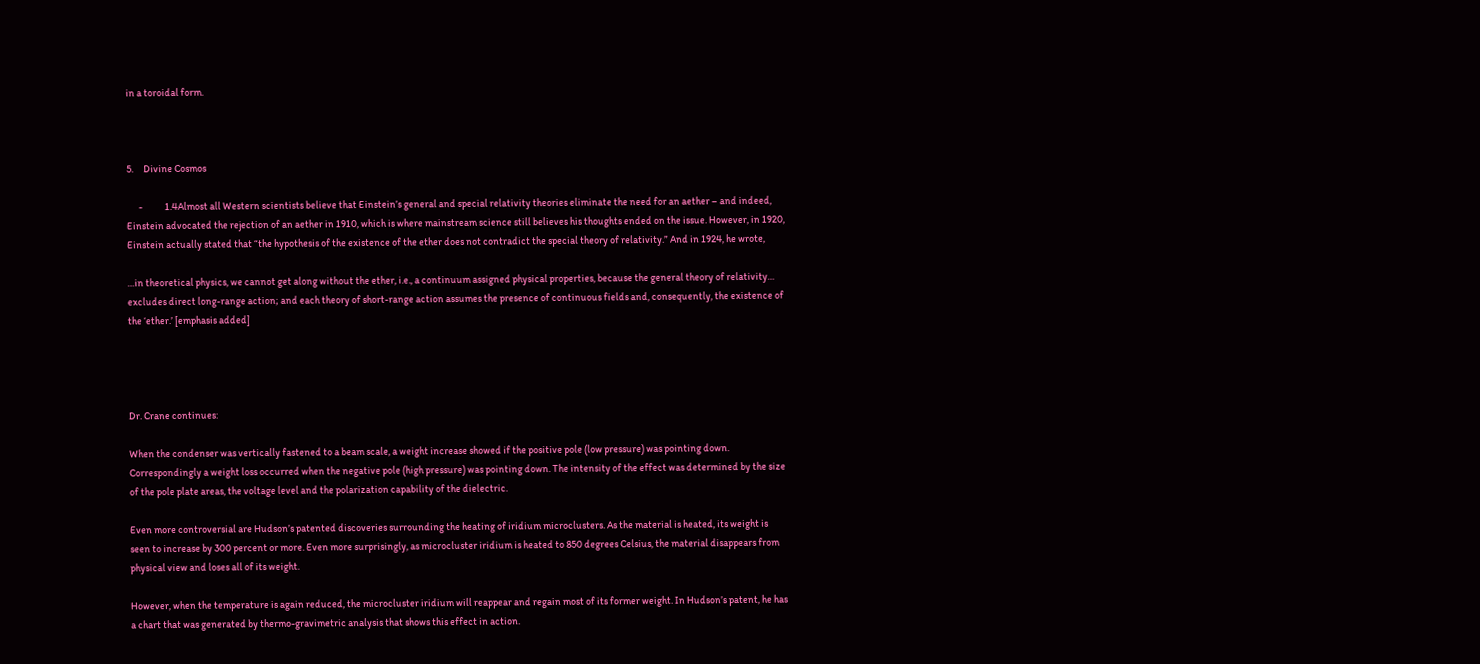in a toroidal form.



5.     Divine Cosmos

      -           1.4Almost all Western scientists believe that Einstein’s general and special relativity theories eliminate the need for an aether – and indeed, Einstein advocated the rejection of an aether in 1910, which is where mainstream science still believes his thoughts ended on the issue. However, in 1920, Einstein actually stated that “the hypothesis of the existence of the ether does not contradict the special theory of relativity.” And in 1924, he wrote,

…in theoretical physics, we cannot get along without the ether, i.e., a continuum assigned physical properties, because the general theory of relativity… excludes direct long-range action; and each theory of short-range action assumes the presence of continuous fields and, consequently, the existence of the ‘ether.’ [emphasis added]




Dr. Crane continues:

When the condenser was vertically fastened to a beam scale, a weight increase showed if the positive pole (low pressure) was pointing down. Correspondingly a weight loss occurred when the negative pole (high pressure) was pointing down. The intensity of the effect was determined by the size of the pole plate areas, the voltage level and the polarization capability of the dielectric.

Even more controversial are Hudson’s patented discoveries surrounding the heating of iridium microclusters. As the material is heated, its weight is seen to increase by 300 percent or more. Even more surprisingly, as microcluster iridium is heated to 850 degrees Celsius, the material disappears from physical view and loses all of its weight.

However, when the temperature is again reduced, the microcluster iridium will reappear and regain most of its former weight. In Hudson’s patent, he has a chart that was generated by thermo-gravimetric analysis that shows this effect in action.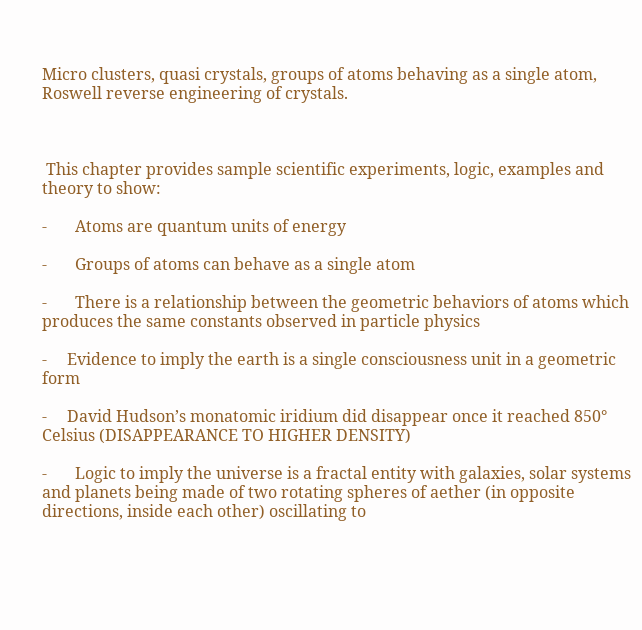Micro clusters, quasi crystals, groups of atoms behaving as a single atom, Roswell reverse engineering of crystals.



 This chapter provides sample scientific experiments, logic, examples and theory to show:

-       Atoms are quantum units of energy

-       Groups of atoms can behave as a single atom

-       There is a relationship between the geometric behaviors of atoms which produces the same constants observed in particle physics

-     Evidence to imply the earth is a single consciousness unit in a geometric form

-     David Hudson’s monatomic iridium did disappear once it reached 850° Celsius (DISAPPEARANCE TO HIGHER DENSITY)

-       Logic to imply the universe is a fractal entity with galaxies, solar systems and planets being made of two rotating spheres of aether (in opposite directions, inside each other) oscillating to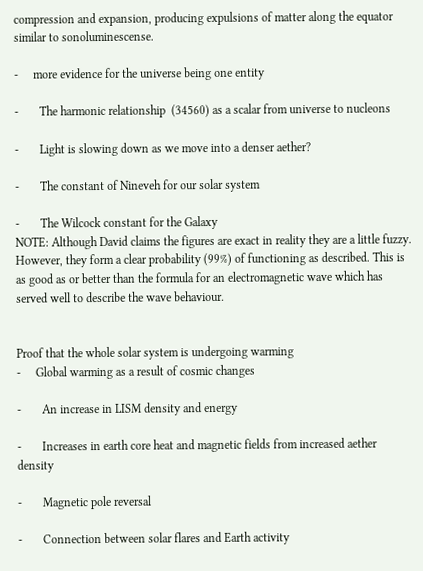compression and expansion, producing expulsions of matter along the equator similar to sonoluminescense.

-     more evidence for the universe being one entity

-       The harmonic relationship  (34560) as a scalar from universe to nucleons

-       Light is slowing down as we move into a denser aether?

-       The constant of Nineveh for our solar system

-       The Wilcock constant for the Galaxy
NOTE: Although David claims the figures are exact in reality they are a little fuzzy. However, they form a clear probability (99%) of functioning as described. This is as good as or better than the formula for an electromagnetic wave which has served well to describe the wave behaviour.


Proof that the whole solar system is undergoing warming
-     Global warming as a result of cosmic changes

-       An increase in LISM density and energy

-       Increases in earth core heat and magnetic fields from increased aether density

-       Magnetic pole reversal

-       Connection between solar flares and Earth activity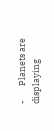-       Planets are displaying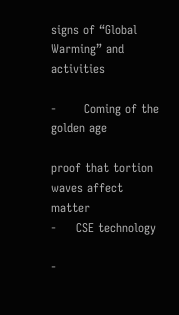signs of “Global Warming” and activities

-       Coming of the golden age

proof that tortion waves affect matter
-     CSE technology

-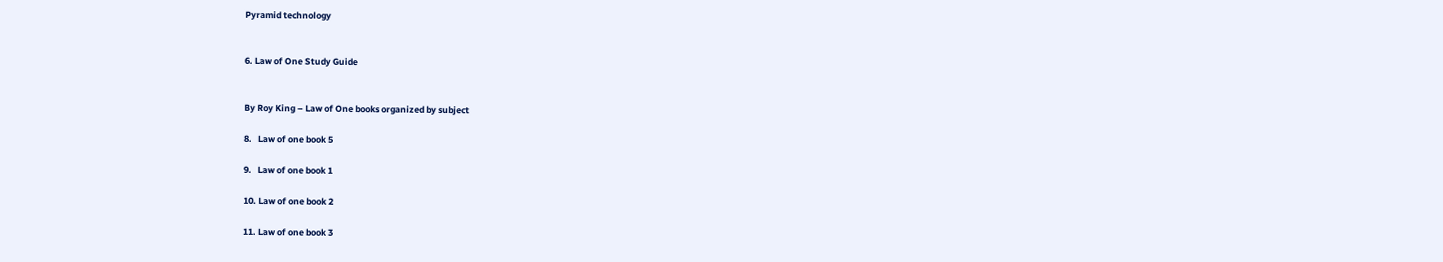Pyramid technology


6. Law of One Study Guide


By Roy King – Law of One books organized by subject

8.   Law of one book 5

9.   Law of one book 1

10. Law of one book 2

11. Law of one book 3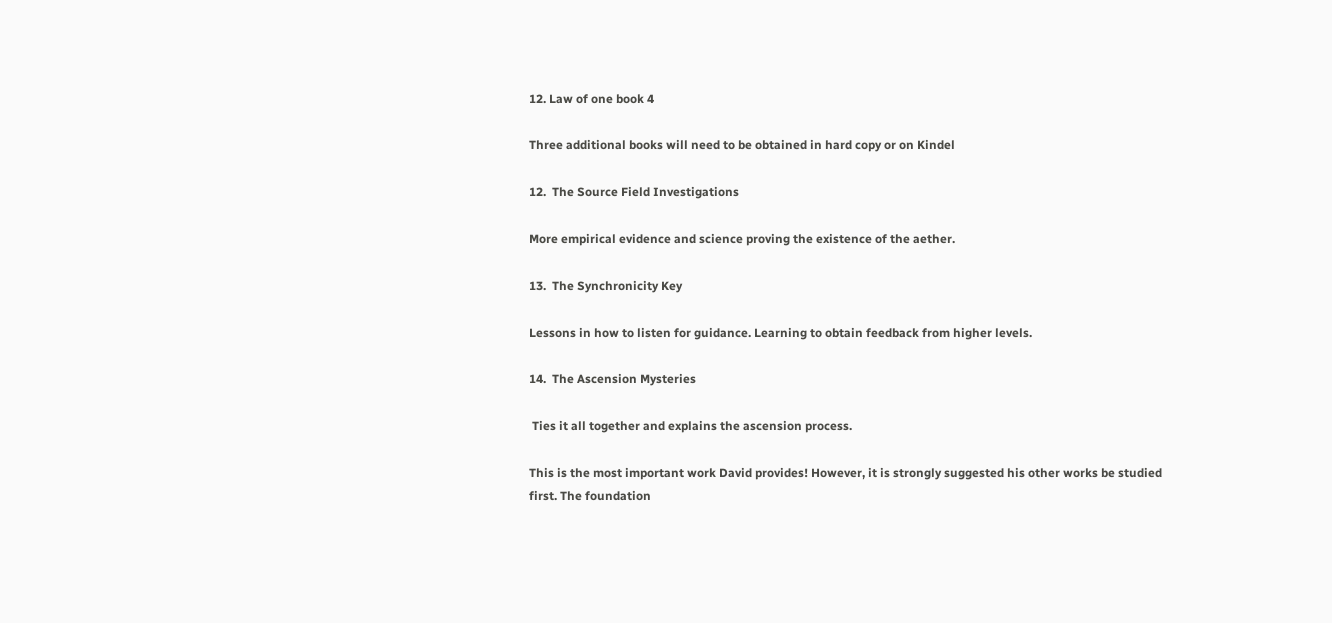12. Law of one book 4

Three additional books will need to be obtained in hard copy or on Kindel

12.  The Source Field Investigations

More empirical evidence and science proving the existence of the aether.

13.  The Synchronicity Key

Lessons in how to listen for guidance. Learning to obtain feedback from higher levels.

14.  The Ascension Mysteries

 Ties it all together and explains the ascension process.

This is the most important work David provides! However, it is strongly suggested his other works be studied first. The foundation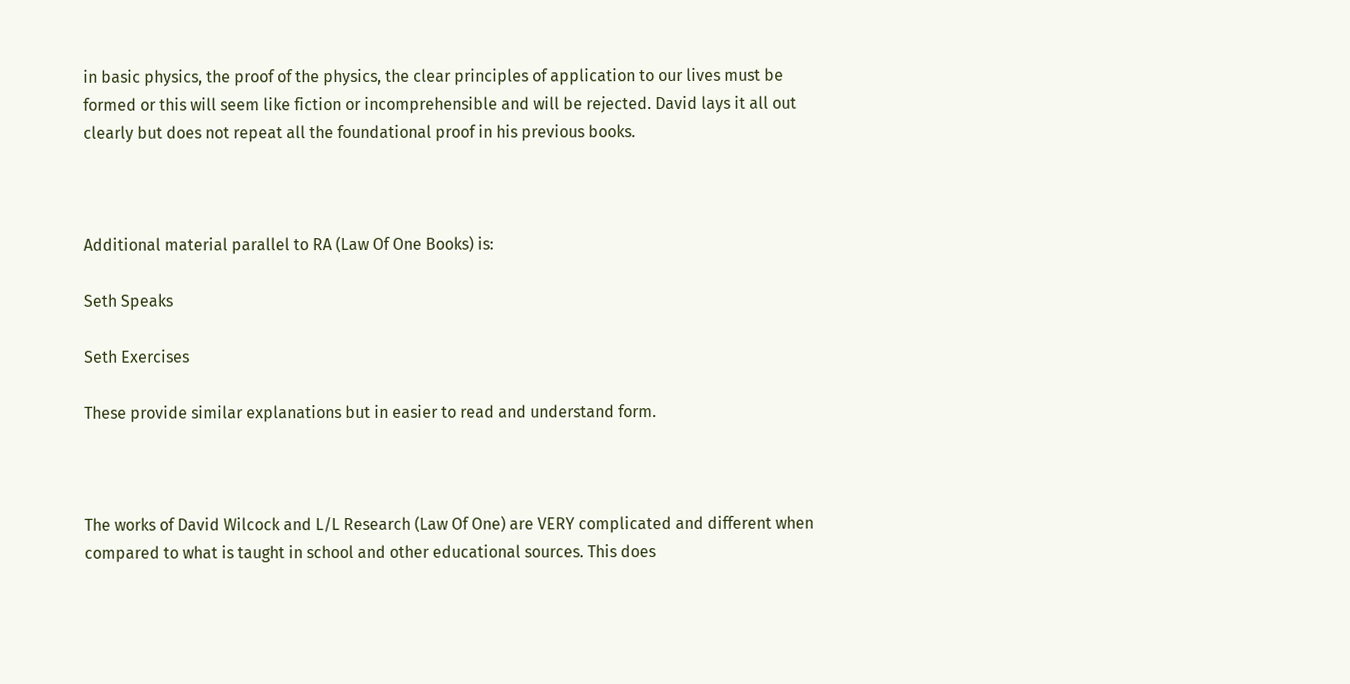in basic physics, the proof of the physics, the clear principles of application to our lives must be formed or this will seem like fiction or incomprehensible and will be rejected. David lays it all out clearly but does not repeat all the foundational proof in his previous books.



Additional material parallel to RA (Law Of One Books) is:

Seth Speaks

Seth Exercises

These provide similar explanations but in easier to read and understand form.



The works of David Wilcock and L/L Research (Law Of One) are VERY complicated and different when compared to what is taught in school and other educational sources. This does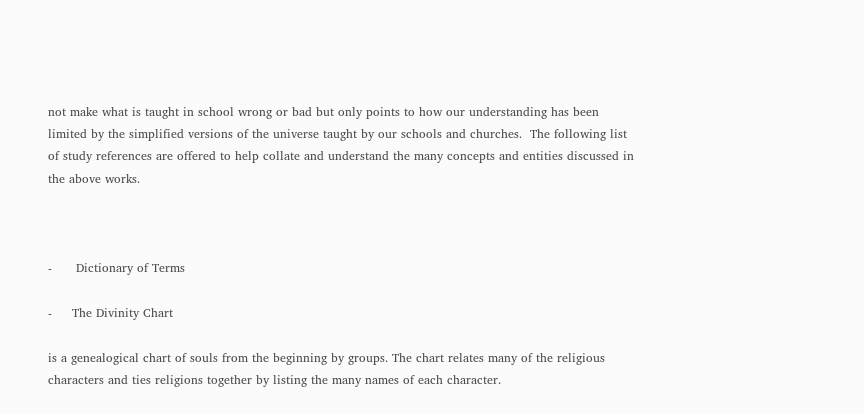not make what is taught in school wrong or bad but only points to how our understanding has been limited by the simplified versions of the universe taught by our schools and churches.  The following list of study references are offered to help collate and understand the many concepts and entities discussed in the above works.



-      Dictionary of Terms

-     The Divinity Chart

is a genealogical chart of souls from the beginning by groups. The chart relates many of the religious characters and ties religions together by listing the many names of each character.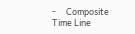-     Composite Time Line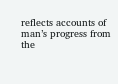reflects accounts of man’s progress from the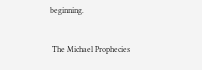beginning.


 The Michael Prophecies